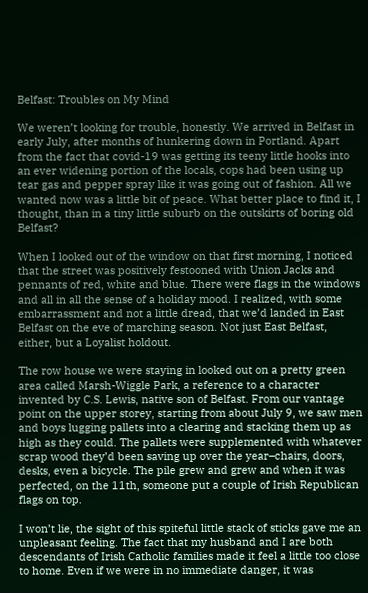Belfast: Troubles on My Mind

We weren’t looking for trouble, honestly. We arrived in Belfast in early July, after months of hunkering down in Portland. Apart from the fact that covid-19 was getting its teeny little hooks into an ever widening portion of the locals, cops had been using up tear gas and pepper spray like it was going out of fashion. All we wanted now was a little bit of peace. What better place to find it, I thought, than in a tiny little suburb on the outskirts of boring old Belfast?

When I looked out of the window on that first morning, I noticed that the street was positively festooned with Union Jacks and pennants of red, white and blue. There were flags in the windows and all in all the sense of a holiday mood. I realized, with some embarrassment and not a little dread, that we’d landed in East Belfast on the eve of marching season. Not just East Belfast, either, but a Loyalist holdout.

The row house we were staying in looked out on a pretty green area called Marsh-Wiggle Park, a reference to a character invented by C.S. Lewis, native son of Belfast. From our vantage point on the upper storey, starting from about July 9, we saw men and boys lugging pallets into a clearing and stacking them up as high as they could. The pallets were supplemented with whatever scrap wood they’d been saving up over the year–chairs, doors, desks, even a bicycle. The pile grew and grew and when it was perfected, on the 11th, someone put a couple of Irish Republican flags on top.

I won’t lie, the sight of this spiteful little stack of sticks gave me an unpleasant feeling. The fact that my husband and I are both descendants of Irish Catholic families made it feel a little too close to home. Even if we were in no immediate danger, it was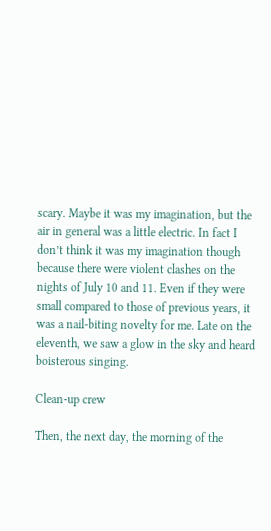scary. Maybe it was my imagination, but the air in general was a little electric. In fact I don’t think it was my imagination though because there were violent clashes on the nights of July 10 and 11. Even if they were small compared to those of previous years, it was a nail-biting novelty for me. Late on the eleventh, we saw a glow in the sky and heard boisterous singing.

Clean-up crew

Then, the next day, the morning of the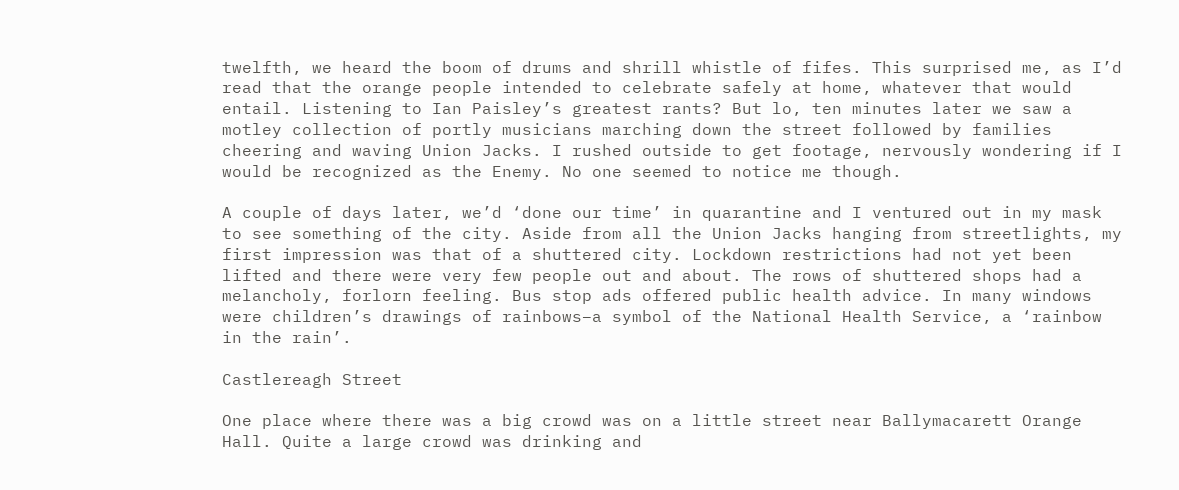twelfth, we heard the boom of drums and shrill whistle of fifes. This surprised me, as I’d read that the orange people intended to celebrate safely at home, whatever that would entail. Listening to Ian Paisley’s greatest rants? But lo, ten minutes later we saw a motley collection of portly musicians marching down the street followed by families cheering and waving Union Jacks. I rushed outside to get footage, nervously wondering if I would be recognized as the Enemy. No one seemed to notice me though.

A couple of days later, we’d ‘done our time’ in quarantine and I ventured out in my mask to see something of the city. Aside from all the Union Jacks hanging from streetlights, my first impression was that of a shuttered city. Lockdown restrictions had not yet been lifted and there were very few people out and about. The rows of shuttered shops had a melancholy, forlorn feeling. Bus stop ads offered public health advice. In many windows were children’s drawings of rainbows–a symbol of the National Health Service, a ‘rainbow in the rain’.

Castlereagh Street

One place where there was a big crowd was on a little street near Ballymacarett Orange Hall. Quite a large crowd was drinking and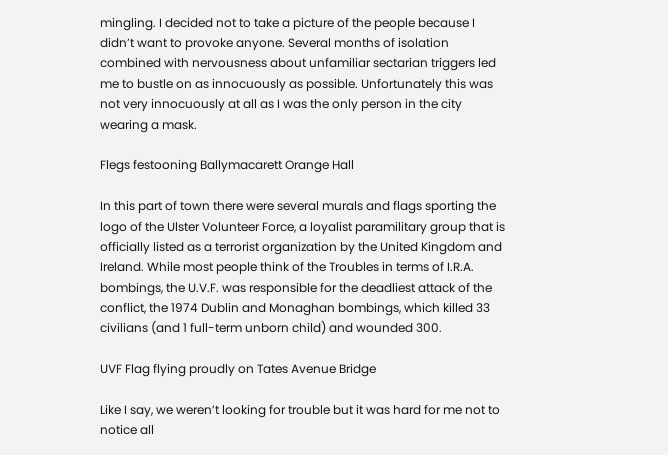mingling. I decided not to take a picture of the people because I didn’t want to provoke anyone. Several months of isolation combined with nervousness about unfamiliar sectarian triggers led me to bustle on as innocuously as possible. Unfortunately this was not very innocuously at all as I was the only person in the city wearing a mask.

Flegs festooning Ballymacarett Orange Hall

In this part of town there were several murals and flags sporting the logo of the Ulster Volunteer Force, a loyalist paramilitary group that is officially listed as a terrorist organization by the United Kingdom and Ireland. While most people think of the Troubles in terms of I.R.A. bombings, the U.V.F. was responsible for the deadliest attack of the conflict, the 1974 Dublin and Monaghan bombings, which killed 33 civilians (and 1 full-term unborn child) and wounded 300.

UVF Flag flying proudly on Tates Avenue Bridge

Like I say, we weren’t looking for trouble but it was hard for me not to notice all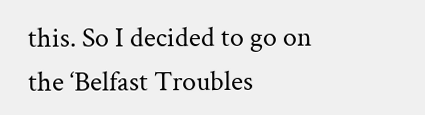this. So I decided to go on the ‘Belfast Troubles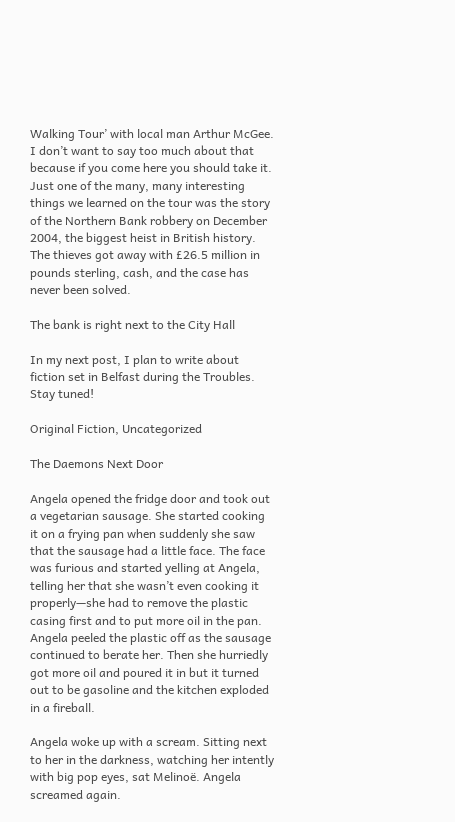Walking Tour’ with local man Arthur McGee. I don’t want to say too much about that because if you come here you should take it. Just one of the many, many interesting things we learned on the tour was the story of the Northern Bank robbery on December 2004, the biggest heist in British history. The thieves got away with £26.5 million in pounds sterling, cash, and the case has never been solved.

The bank is right next to the City Hall

In my next post, I plan to write about fiction set in Belfast during the Troubles. Stay tuned!

Original Fiction, Uncategorized

The Daemons Next Door

Angela opened the fridge door and took out a vegetarian sausage. She started cooking it on a frying pan when suddenly she saw that the sausage had a little face. The face was furious and started yelling at Angela, telling her that she wasn’t even cooking it properly—she had to remove the plastic casing first and to put more oil in the pan. Angela peeled the plastic off as the sausage continued to berate her. Then she hurriedly got more oil and poured it in but it turned out to be gasoline and the kitchen exploded in a fireball.

Angela woke up with a scream. Sitting next to her in the darkness, watching her intently with big pop eyes, sat Melinoë. Angela screamed again.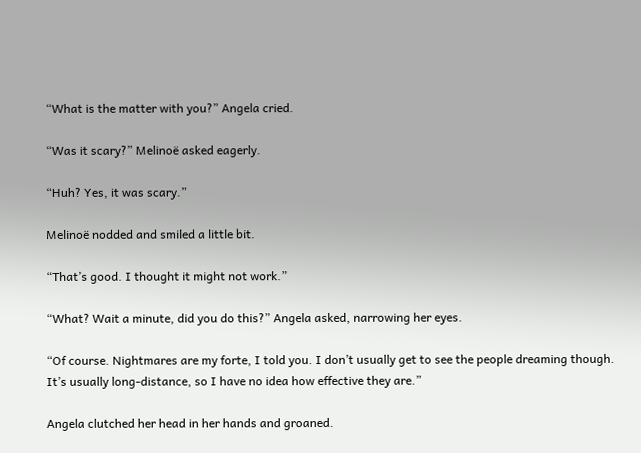“What is the matter with you?” Angela cried.

“Was it scary?” Melinoë asked eagerly.

“Huh? Yes, it was scary.”

Melinoë nodded and smiled a little bit.

“That’s good. I thought it might not work.”

“What? Wait a minute, did you do this?” Angela asked, narrowing her eyes.

“Of course. Nightmares are my forte, I told you. I don’t usually get to see the people dreaming though. It’s usually long-distance, so I have no idea how effective they are.”

Angela clutched her head in her hands and groaned.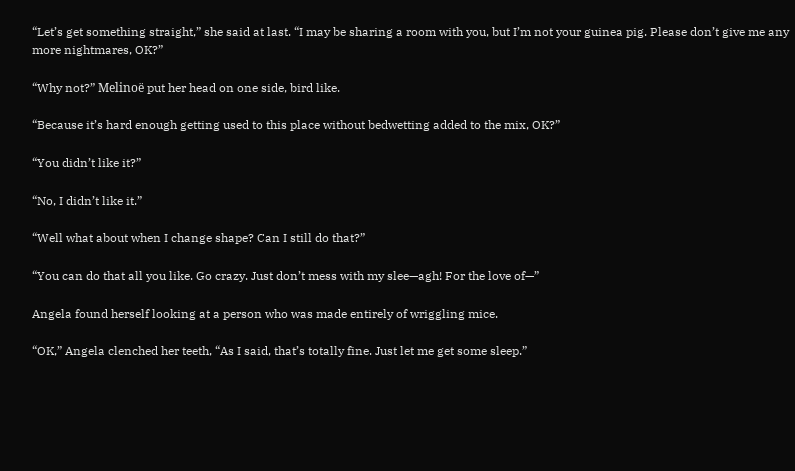“Let’s get something straight,” she said at last. “I may be sharing a room with you, but I’m not your guinea pig. Please don’t give me any more nightmares, OK?”

“Why not?” Melinoë put her head on one side, bird like.

“Because it’s hard enough getting used to this place without bedwetting added to the mix, OK?”

“You didn’t like it?”

“No, I didn’t like it.”

“Well what about when I change shape? Can I still do that?”

“You can do that all you like. Go crazy. Just don’t mess with my slee—agh! For the love of—”

Angela found herself looking at a person who was made entirely of wriggling mice.

“OK,” Angela clenched her teeth, “As I said, that’s totally fine. Just let me get some sleep.”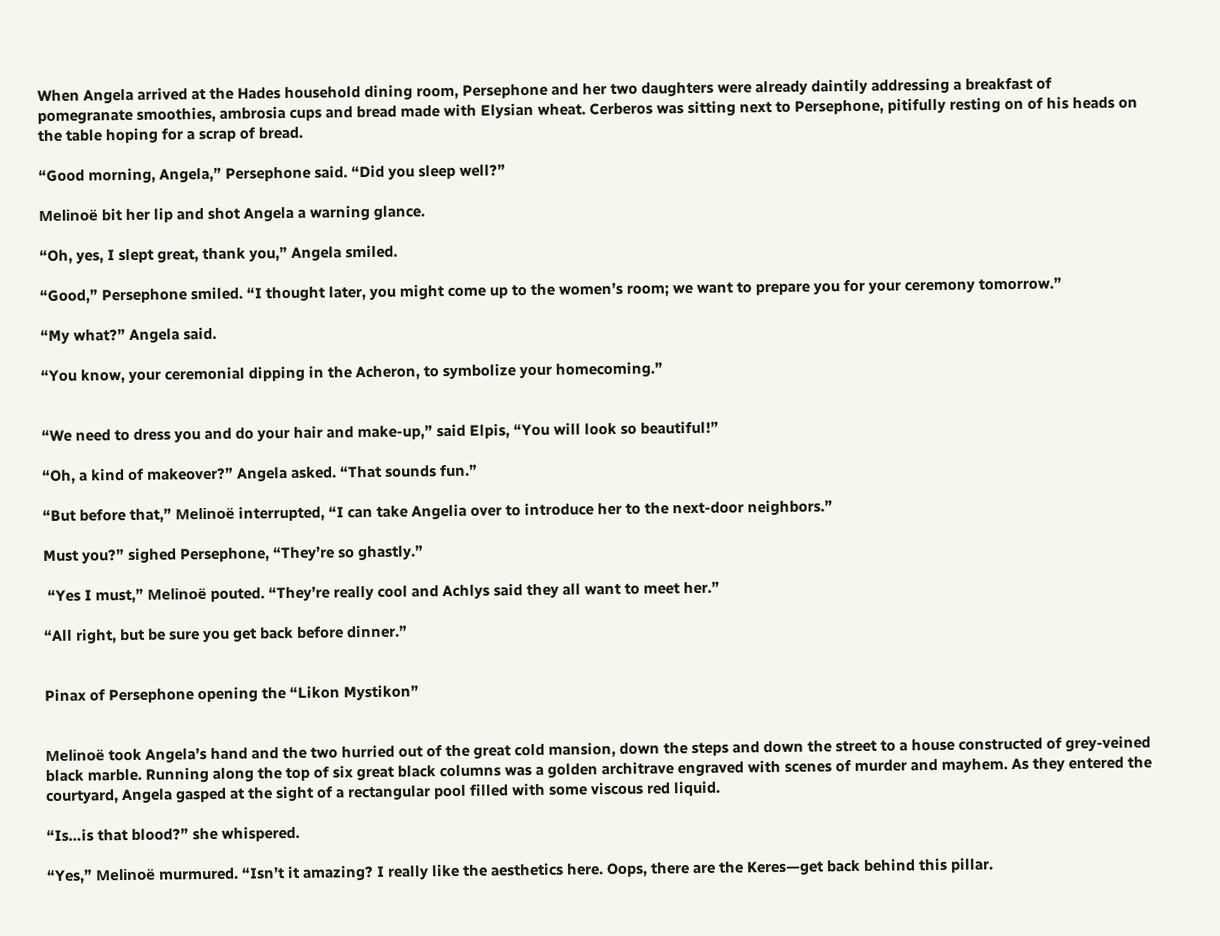When Angela arrived at the Hades household dining room, Persephone and her two daughters were already daintily addressing a breakfast of pomegranate smoothies, ambrosia cups and bread made with Elysian wheat. Cerberos was sitting next to Persephone, pitifully resting on of his heads on the table hoping for a scrap of bread.

“Good morning, Angela,” Persephone said. “Did you sleep well?”

Melinoë bit her lip and shot Angela a warning glance.

“Oh, yes, I slept great, thank you,” Angela smiled.

“Good,” Persephone smiled. “I thought later, you might come up to the women’s room; we want to prepare you for your ceremony tomorrow.”

“My what?” Angela said.

“You know, your ceremonial dipping in the Acheron, to symbolize your homecoming.”


“We need to dress you and do your hair and make-up,” said Elpis, “You will look so beautiful!”

“Oh, a kind of makeover?” Angela asked. “That sounds fun.”

“But before that,” Melinoë interrupted, “I can take Angelia over to introduce her to the next-door neighbors.”

Must you?” sighed Persephone, “They’re so ghastly.”

 “Yes I must,” Melinoë pouted. “They’re really cool and Achlys said they all want to meet her.”

“All right, but be sure you get back before dinner.”


Pinax of Persephone opening the “Likon Mystikon”


Melinoë took Angela’s hand and the two hurried out of the great cold mansion, down the steps and down the street to a house constructed of grey-veined black marble. Running along the top of six great black columns was a golden architrave engraved with scenes of murder and mayhem. As they entered the courtyard, Angela gasped at the sight of a rectangular pool filled with some viscous red liquid.

“Is…is that blood?” she whispered.

“Yes,” Melinoë murmured. “Isn’t it amazing? I really like the aesthetics here. Oops, there are the Keres—get back behind this pillar.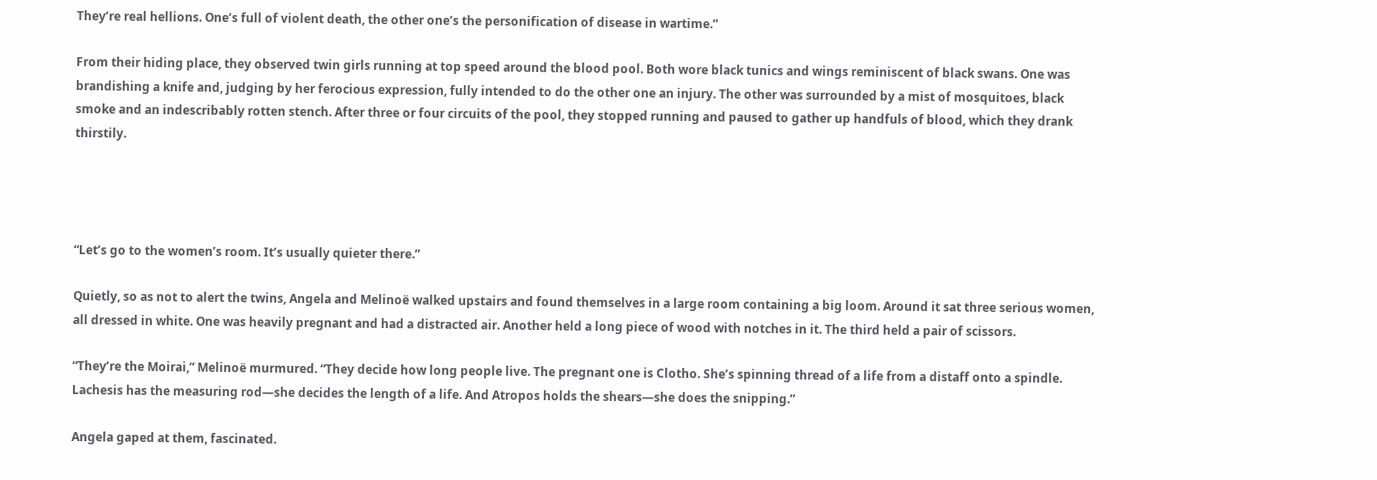They’re real hellions. One’s full of violent death, the other one’s the personification of disease in wartime.”

From their hiding place, they observed twin girls running at top speed around the blood pool. Both wore black tunics and wings reminiscent of black swans. One was brandishing a knife and, judging by her ferocious expression, fully intended to do the other one an injury. The other was surrounded by a mist of mosquitoes, black smoke and an indescribably rotten stench. After three or four circuits of the pool, they stopped running and paused to gather up handfuls of blood, which they drank thirstily.




“Let’s go to the women’s room. It’s usually quieter there.”

Quietly, so as not to alert the twins, Angela and Melinoë walked upstairs and found themselves in a large room containing a big loom. Around it sat three serious women, all dressed in white. One was heavily pregnant and had a distracted air. Another held a long piece of wood with notches in it. The third held a pair of scissors.

“They’re the Moirai,” Melinoë murmured. “They decide how long people live. The pregnant one is Clotho. She’s spinning thread of a life from a distaff onto a spindle. Lachesis has the measuring rod—she decides the length of a life. And Atropos holds the shears—she does the snipping.”

Angela gaped at them, fascinated.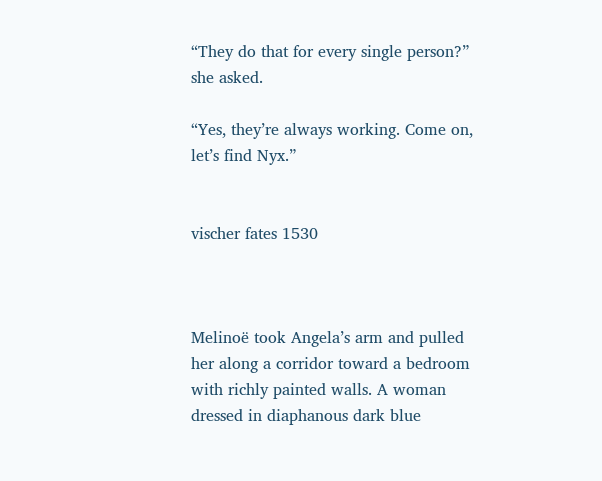“They do that for every single person?” she asked.

“Yes, they’re always working. Come on, let’s find Nyx.”


vischer fates 1530



Melinoë took Angela’s arm and pulled her along a corridor toward a bedroom with richly painted walls. A woman dressed in diaphanous dark blue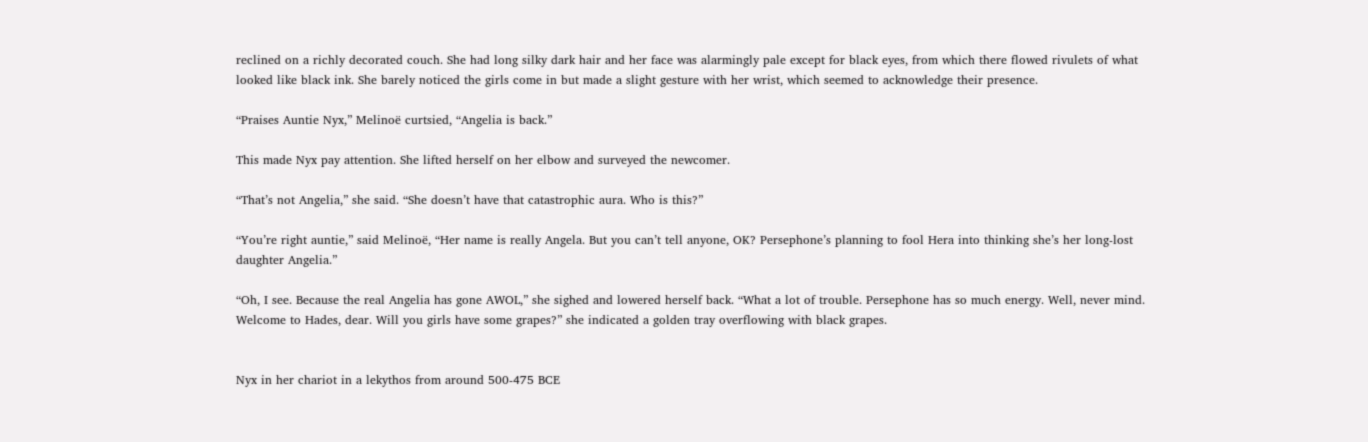reclined on a richly decorated couch. She had long silky dark hair and her face was alarmingly pale except for black eyes, from which there flowed rivulets of what looked like black ink. She barely noticed the girls come in but made a slight gesture with her wrist, which seemed to acknowledge their presence.

“Praises Auntie Nyx,” Melinoë curtsied, “Angelia is back.”

This made Nyx pay attention. She lifted herself on her elbow and surveyed the newcomer.

“That’s not Angelia,” she said. “She doesn’t have that catastrophic aura. Who is this?”

“You’re right auntie,” said Melinoë, “Her name is really Angela. But you can’t tell anyone, OK? Persephone’s planning to fool Hera into thinking she’s her long-lost daughter Angelia.”

“Oh, I see. Because the real Angelia has gone AWOL,” she sighed and lowered herself back. “What a lot of trouble. Persephone has so much energy. Well, never mind. Welcome to Hades, dear. Will you girls have some grapes?” she indicated a golden tray overflowing with black grapes.


Nyx in her chariot in a lekythos from around 500-475 BCE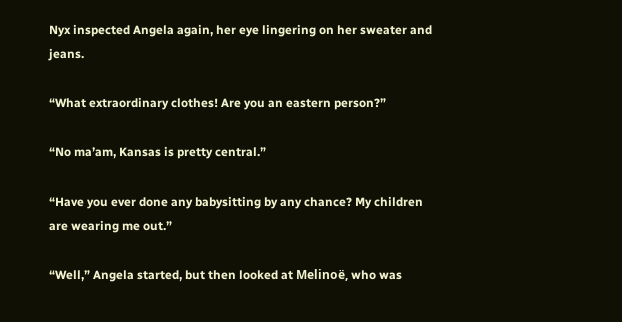Nyx inspected Angela again, her eye lingering on her sweater and jeans.

“What extraordinary clothes! Are you an eastern person?”

“No ma’am, Kansas is pretty central.”

“Have you ever done any babysitting by any chance? My children are wearing me out.”

“Well,” Angela started, but then looked at Melinoë, who was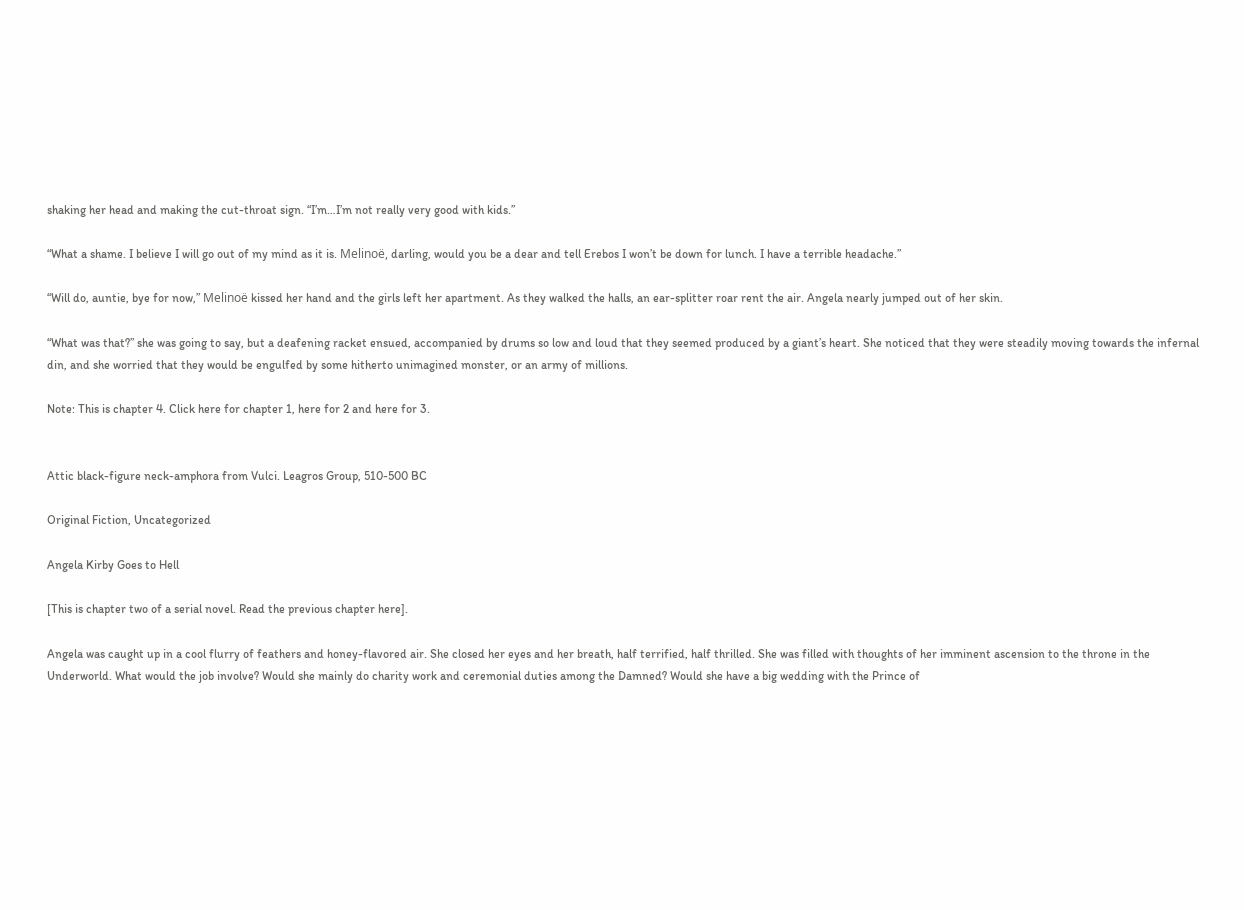shaking her head and making the cut-throat sign. “I’m…I’m not really very good with kids.”

“What a shame. I believe I will go out of my mind as it is. Melinoë, darling, would you be a dear and tell Erebos I won’t be down for lunch. I have a terrible headache.”

“Will do, auntie, bye for now,” Melinoë kissed her hand and the girls left her apartment. As they walked the halls, an ear-splitter roar rent the air. Angela nearly jumped out of her skin.

“What was that?” she was going to say, but a deafening racket ensued, accompanied by drums so low and loud that they seemed produced by a giant’s heart. She noticed that they were steadily moving towards the infernal din, and she worried that they would be engulfed by some hitherto unimagined monster, or an army of millions.

Note: This is chapter 4. Click here for chapter 1, here for 2 and here for 3.


Attic black-figure neck-amphora from Vulci. Leagros Group, 510-500 BC

Original Fiction, Uncategorized

Angela Kirby Goes to Hell

[This is chapter two of a serial novel. Read the previous chapter here].

Angela was caught up in a cool flurry of feathers and honey-flavored air. She closed her eyes and her breath, half terrified, half thrilled. She was filled with thoughts of her imminent ascension to the throne in the Underworld. What would the job involve? Would she mainly do charity work and ceremonial duties among the Damned? Would she have a big wedding with the Prince of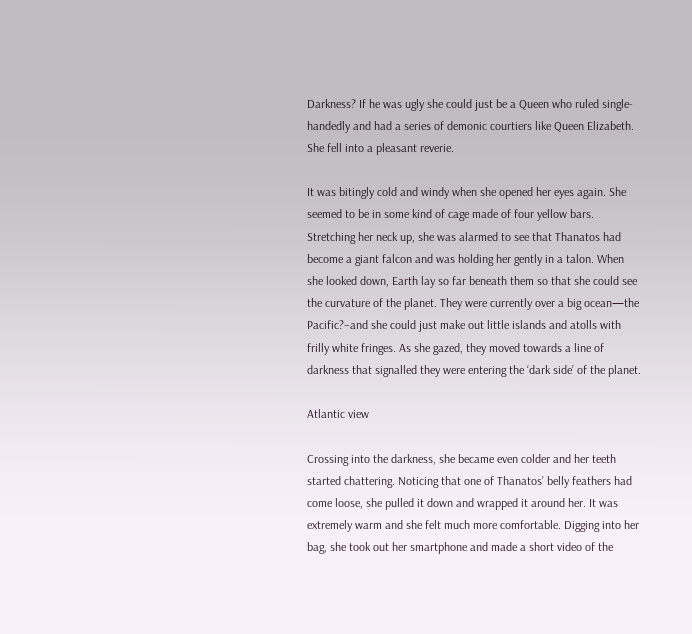Darkness? If he was ugly she could just be a Queen who ruled single-handedly and had a series of demonic courtiers like Queen Elizabeth. She fell into a pleasant reverie.

It was bitingly cold and windy when she opened her eyes again. She seemed to be in some kind of cage made of four yellow bars. Stretching her neck up, she was alarmed to see that Thanatos had become a giant falcon and was holding her gently in a talon. When she looked down, Earth lay so far beneath them so that she could see the curvature of the planet. They were currently over a big ocean—the Pacific?–and she could just make out little islands and atolls with frilly white fringes. As she gazed, they moved towards a line of darkness that signalled they were entering the ‘dark side’ of the planet.

Atlantic view

Crossing into the darkness, she became even colder and her teeth started chattering. Noticing that one of Thanatos’ belly feathers had come loose, she pulled it down and wrapped it around her. It was extremely warm and she felt much more comfortable. Digging into her bag, she took out her smartphone and made a short video of the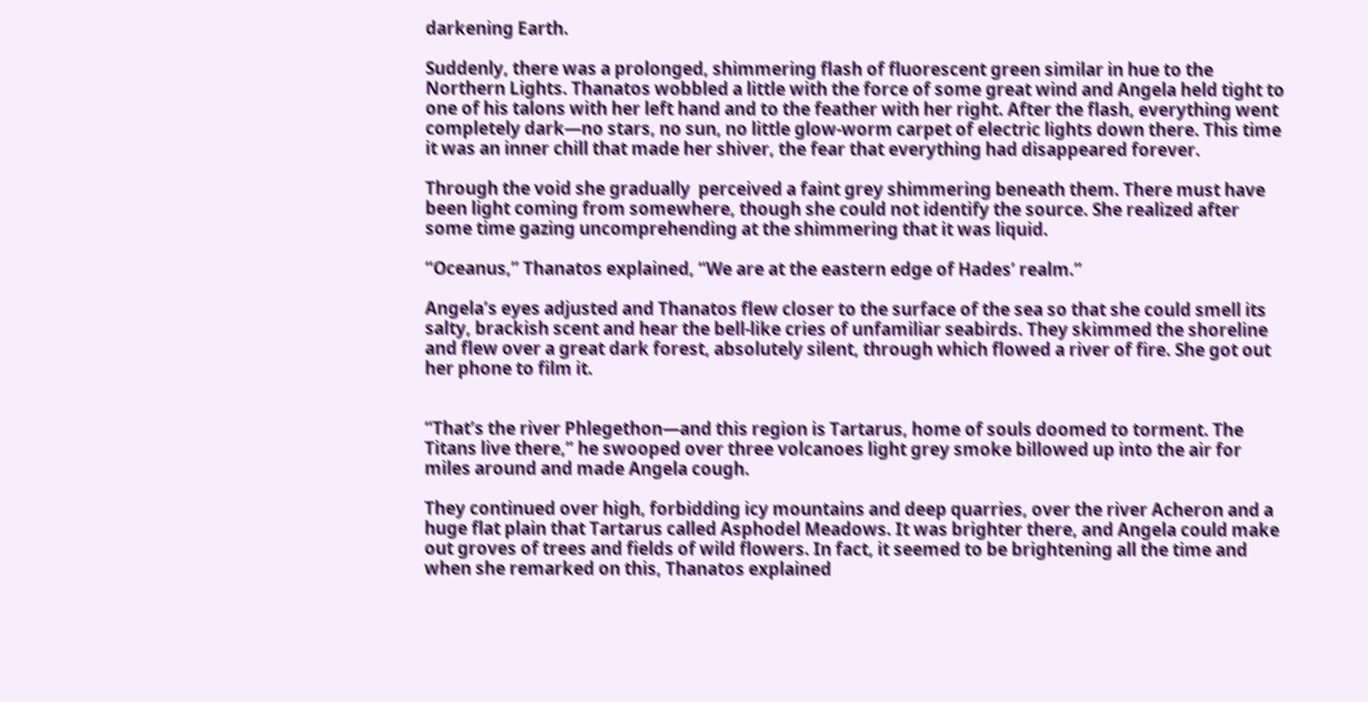darkening Earth.

Suddenly, there was a prolonged, shimmering flash of fluorescent green similar in hue to the Northern Lights. Thanatos wobbled a little with the force of some great wind and Angela held tight to one of his talons with her left hand and to the feather with her right. After the flash, everything went completely dark—no stars, no sun, no little glow-worm carpet of electric lights down there. This time it was an inner chill that made her shiver, the fear that everything had disappeared forever.

Through the void she gradually  perceived a faint grey shimmering beneath them. There must have been light coming from somewhere, though she could not identify the source. She realized after some time gazing uncomprehending at the shimmering that it was liquid.

“Oceanus,” Thanatos explained, “We are at the eastern edge of Hades’ realm.”

Angela’s eyes adjusted and Thanatos flew closer to the surface of the sea so that she could smell its salty, brackish scent and hear the bell-like cries of unfamiliar seabirds. They skimmed the shoreline and flew over a great dark forest, absolutely silent, through which flowed a river of fire. She got out her phone to film it.


“That’s the river Phlegethon—and this region is Tartarus, home of souls doomed to torment. The Titans live there,” he swooped over three volcanoes light grey smoke billowed up into the air for miles around and made Angela cough.

They continued over high, forbidding icy mountains and deep quarries, over the river Acheron and a huge flat plain that Tartarus called Asphodel Meadows. It was brighter there, and Angela could make out groves of trees and fields of wild flowers. In fact, it seemed to be brightening all the time and when she remarked on this, Thanatos explained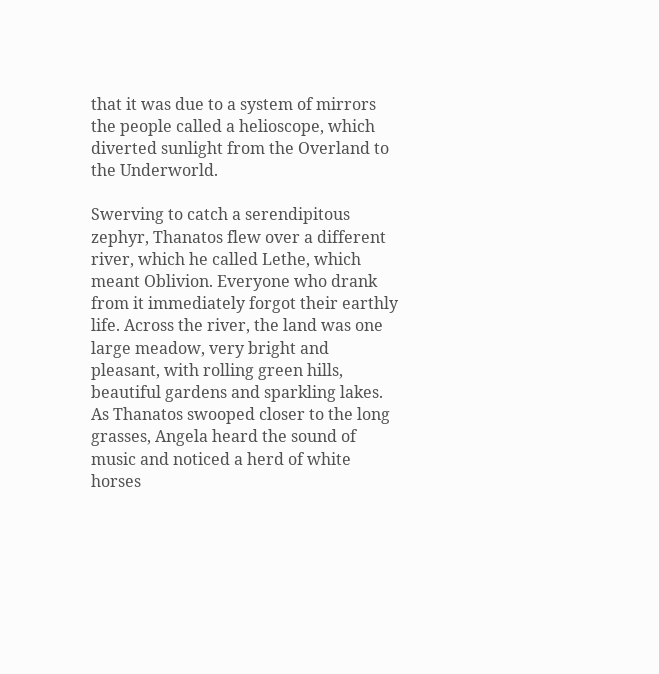that it was due to a system of mirrors the people called a helioscope, which diverted sunlight from the Overland to the Underworld.

Swerving to catch a serendipitous zephyr, Thanatos flew over a different river, which he called Lethe, which meant Oblivion. Everyone who drank from it immediately forgot their earthly life. Across the river, the land was one large meadow, very bright and pleasant, with rolling green hills, beautiful gardens and sparkling lakes. As Thanatos swooped closer to the long grasses, Angela heard the sound of music and noticed a herd of white horses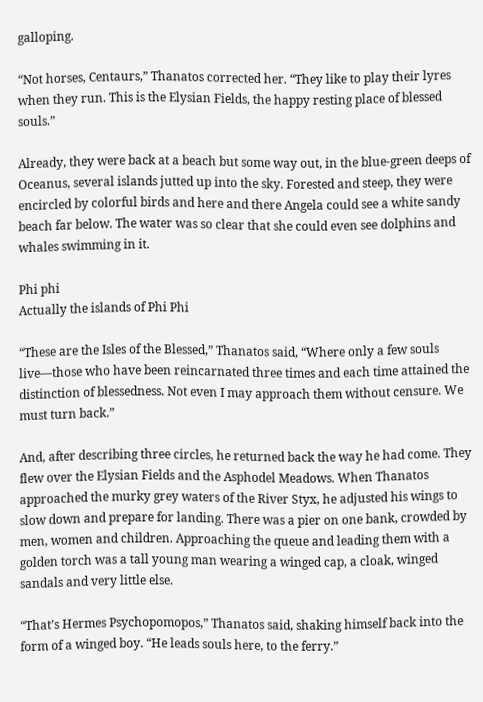galloping.

“Not horses, Centaurs,” Thanatos corrected her. “They like to play their lyres when they run. This is the Elysian Fields, the happy resting place of blessed souls.”

Already, they were back at a beach but some way out, in the blue-green deeps of Oceanus, several islands jutted up into the sky. Forested and steep, they were encircled by colorful birds and here and there Angela could see a white sandy beach far below. The water was so clear that she could even see dolphins and whales swimming in it.

Phi phi
Actually the islands of Phi Phi

“These are the Isles of the Blessed,” Thanatos said, “Where only a few souls live—those who have been reincarnated three times and each time attained the distinction of blessedness. Not even I may approach them without censure. We must turn back.”

And, after describing three circles, he returned back the way he had come. They flew over the Elysian Fields and the Asphodel Meadows. When Thanatos approached the murky grey waters of the River Styx, he adjusted his wings to slow down and prepare for landing. There was a pier on one bank, crowded by men, women and children. Approaching the queue and leading them with a golden torch was a tall young man wearing a winged cap, a cloak, winged sandals and very little else.

“That’s Hermes Psychopomopos,” Thanatos said, shaking himself back into the form of a winged boy. “He leads souls here, to the ferry.”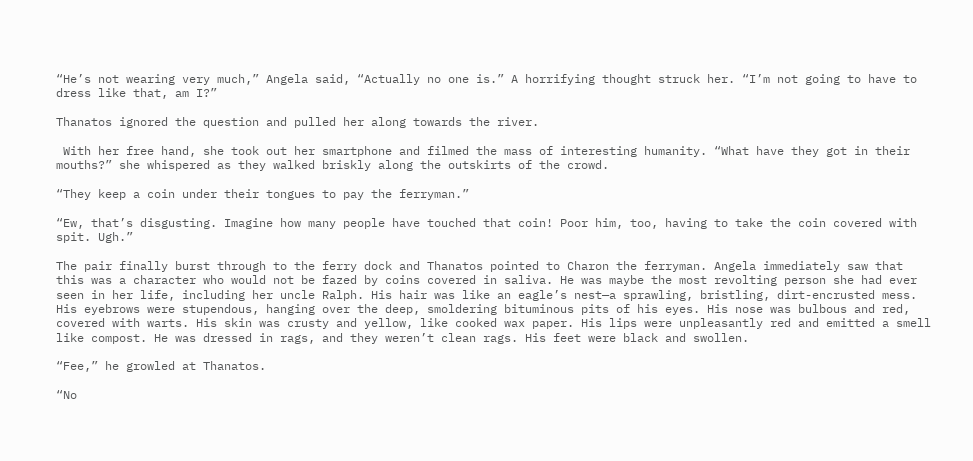“He’s not wearing very much,” Angela said, “Actually no one is.” A horrifying thought struck her. “I’m not going to have to dress like that, am I?”

Thanatos ignored the question and pulled her along towards the river.

 With her free hand, she took out her smartphone and filmed the mass of interesting humanity. “What have they got in their mouths?” she whispered as they walked briskly along the outskirts of the crowd.

“They keep a coin under their tongues to pay the ferryman.”

“Ew, that’s disgusting. Imagine how many people have touched that coin! Poor him, too, having to take the coin covered with spit. Ugh.”

The pair finally burst through to the ferry dock and Thanatos pointed to Charon the ferryman. Angela immediately saw that this was a character who would not be fazed by coins covered in saliva. He was maybe the most revolting person she had ever seen in her life, including her uncle Ralph. His hair was like an eagle’s nest—a sprawling, bristling, dirt-encrusted mess. His eyebrows were stupendous, hanging over the deep, smoldering bituminous pits of his eyes. His nose was bulbous and red, covered with warts. His skin was crusty and yellow, like cooked wax paper. His lips were unpleasantly red and emitted a smell like compost. He was dressed in rags, and they weren’t clean rags. His feet were black and swollen.

“Fee,” he growled at Thanatos.

“No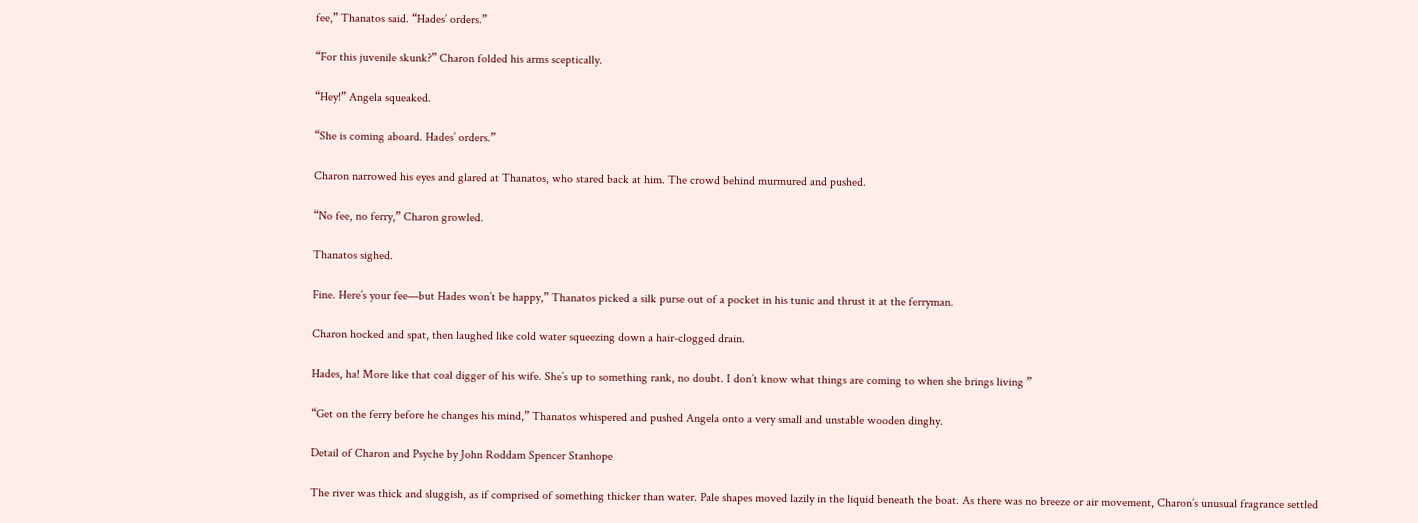fee,” Thanatos said. “Hades’ orders.”

“For this juvenile skunk?” Charon folded his arms sceptically.

“Hey!” Angela squeaked.

“She is coming aboard. Hades’ orders.”

Charon narrowed his eyes and glared at Thanatos, who stared back at him. The crowd behind murmured and pushed.

“No fee, no ferry,” Charon growled.

Thanatos sighed.

Fine. Here’s your fee—but Hades won’t be happy,” Thanatos picked a silk purse out of a pocket in his tunic and thrust it at the ferryman.

Charon hocked and spat, then laughed like cold water squeezing down a hair-clogged drain.

Hades, ha! More like that coal digger of his wife. She’s up to something rank, no doubt. I don’t know what things are coming to when she brings living ”

“Get on the ferry before he changes his mind,” Thanatos whispered and pushed Angela onto a very small and unstable wooden dinghy.

Detail of Charon and Psyche by John Roddam Spencer Stanhope

The river was thick and sluggish, as if comprised of something thicker than water. Pale shapes moved lazily in the liquid beneath the boat. As there was no breeze or air movement, Charon’s unusual fragrance settled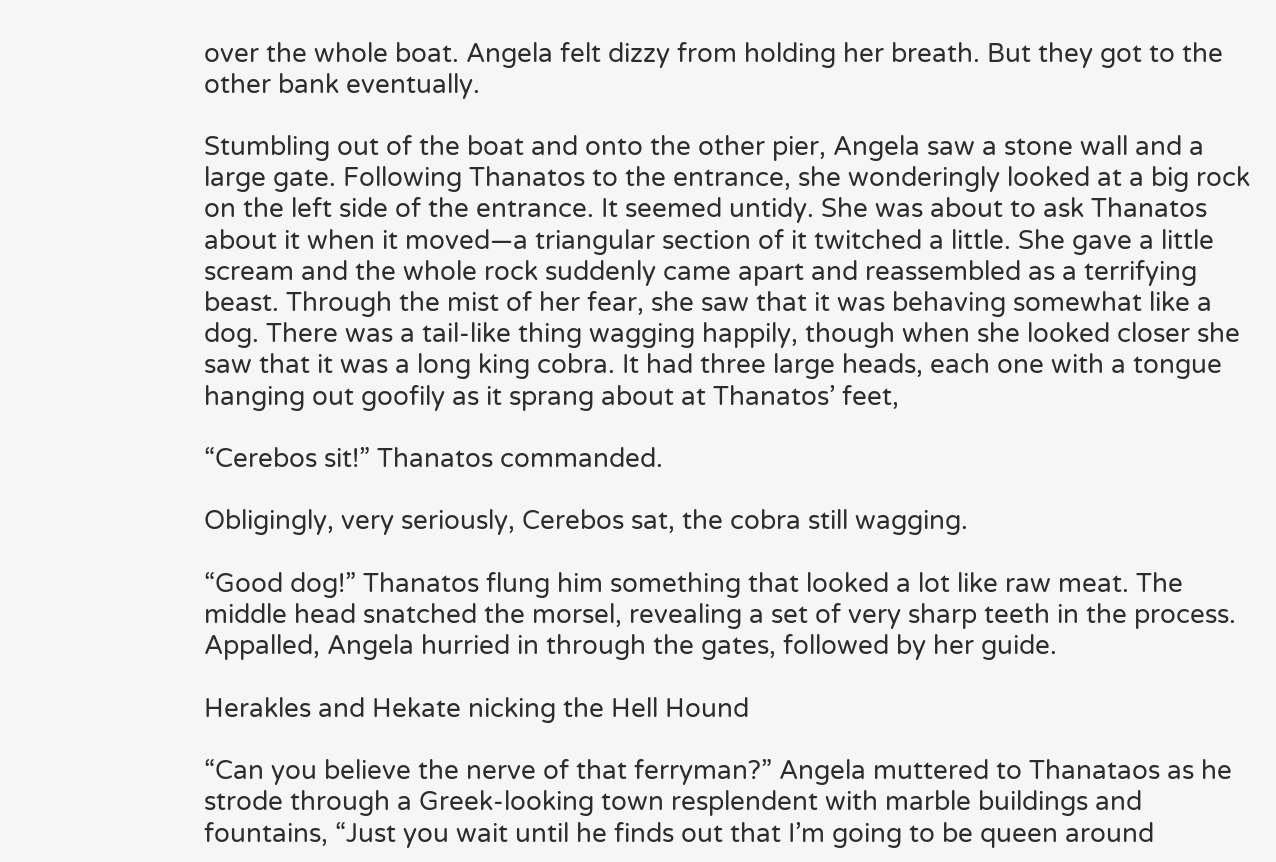over the whole boat. Angela felt dizzy from holding her breath. But they got to the other bank eventually.

Stumbling out of the boat and onto the other pier, Angela saw a stone wall and a large gate. Following Thanatos to the entrance, she wonderingly looked at a big rock on the left side of the entrance. It seemed untidy. She was about to ask Thanatos about it when it moved—a triangular section of it twitched a little. She gave a little scream and the whole rock suddenly came apart and reassembled as a terrifying beast. Through the mist of her fear, she saw that it was behaving somewhat like a dog. There was a tail-like thing wagging happily, though when she looked closer she saw that it was a long king cobra. It had three large heads, each one with a tongue hanging out goofily as it sprang about at Thanatos’ feet,

“Cerebos sit!” Thanatos commanded.

Obligingly, very seriously, Cerebos sat, the cobra still wagging.

“Good dog!” Thanatos flung him something that looked a lot like raw meat. The middle head snatched the morsel, revealing a set of very sharp teeth in the process. Appalled, Angela hurried in through the gates, followed by her guide.

Herakles and Hekate nicking the Hell Hound

“Can you believe the nerve of that ferryman?” Angela muttered to Thanataos as he strode through a Greek-looking town resplendent with marble buildings and fountains, “Just you wait until he finds out that I’m going to be queen around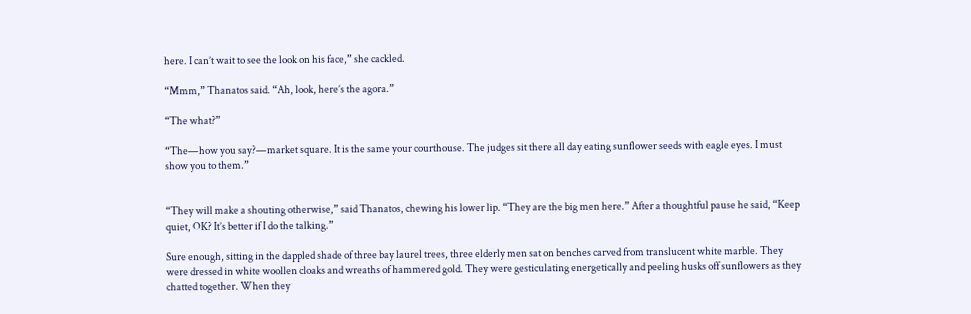here. I can’t wait to see the look on his face,” she cackled.

“Mmm,” Thanatos said. “Ah, look, here’s the agora.”

“The what?”

“The—how you say?—market square. It is the same your courthouse. The judges sit there all day eating sunflower seeds with eagle eyes. I must show you to them.”


“They will make a shouting otherwise,” said Thanatos, chewing his lower lip. “They are the big men here.” After a thoughtful pause he said, “Keep quiet, OK? It’s better if I do the talking.”

Sure enough, sitting in the dappled shade of three bay laurel trees, three elderly men sat on benches carved from translucent white marble. They were dressed in white woollen cloaks and wreaths of hammered gold. They were gesticulating energetically and peeling husks off sunflowers as they chatted together. When they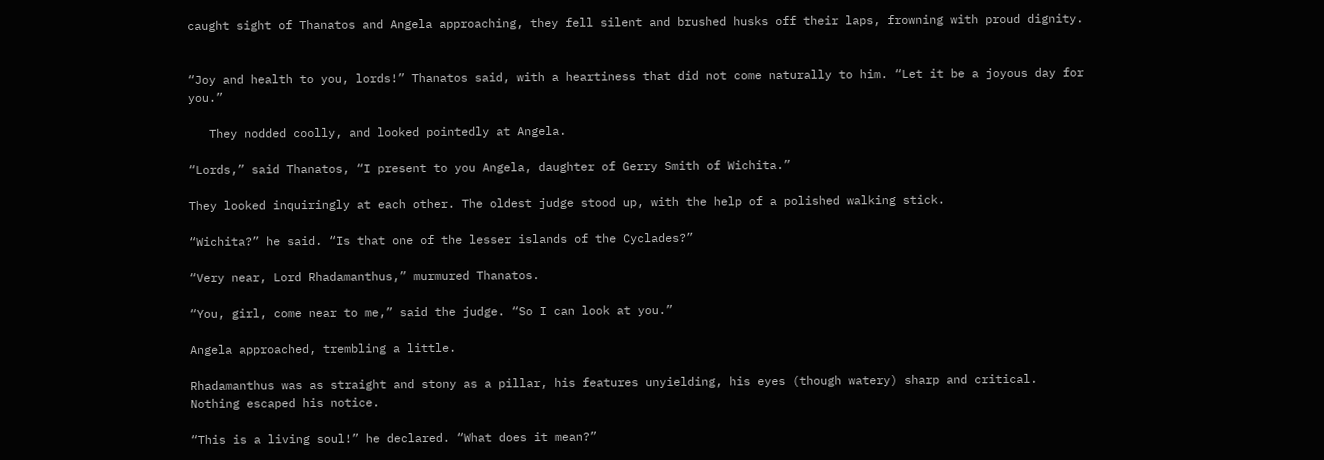caught sight of Thanatos and Angela approaching, they fell silent and brushed husks off their laps, frowning with proud dignity.


“Joy and health to you, lords!” Thanatos said, with a heartiness that did not come naturally to him. “Let it be a joyous day for you.”

   They nodded coolly, and looked pointedly at Angela.

“Lords,” said Thanatos, “I present to you Angela, daughter of Gerry Smith of Wichita.”

They looked inquiringly at each other. The oldest judge stood up, with the help of a polished walking stick.

“Wichita?” he said. “Is that one of the lesser islands of the Cyclades?”

“Very near, Lord Rhadamanthus,” murmured Thanatos.

“You, girl, come near to me,” said the judge. “So I can look at you.”

Angela approached, trembling a little.

Rhadamanthus was as straight and stony as a pillar, his features unyielding, his eyes (though watery) sharp and critical. Nothing escaped his notice.

“This is a living soul!” he declared. “What does it mean?”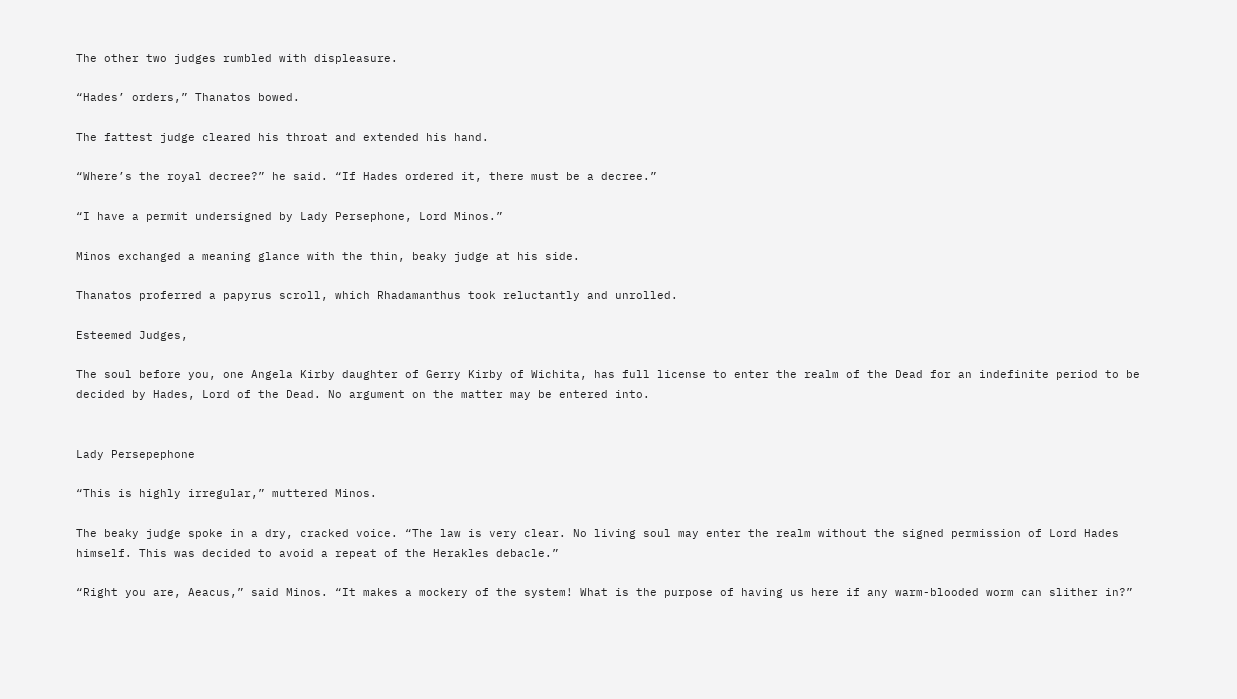The other two judges rumbled with displeasure.

“Hades’ orders,” Thanatos bowed.

The fattest judge cleared his throat and extended his hand.

“Where’s the royal decree?” he said. “If Hades ordered it, there must be a decree.”

“I have a permit undersigned by Lady Persephone, Lord Minos.”

Minos exchanged a meaning glance with the thin, beaky judge at his side.

Thanatos proferred a papyrus scroll, which Rhadamanthus took reluctantly and unrolled.

Esteemed Judges,

The soul before you, one Angela Kirby daughter of Gerry Kirby of Wichita, has full license to enter the realm of the Dead for an indefinite period to be decided by Hades, Lord of the Dead. No argument on the matter may be entered into.


Lady Persepephone

“This is highly irregular,” muttered Minos.

The beaky judge spoke in a dry, cracked voice. “The law is very clear. No living soul may enter the realm without the signed permission of Lord Hades himself. This was decided to avoid a repeat of the Herakles debacle.”

“Right you are, Aeacus,” said Minos. “It makes a mockery of the system! What is the purpose of having us here if any warm-blooded worm can slither in?”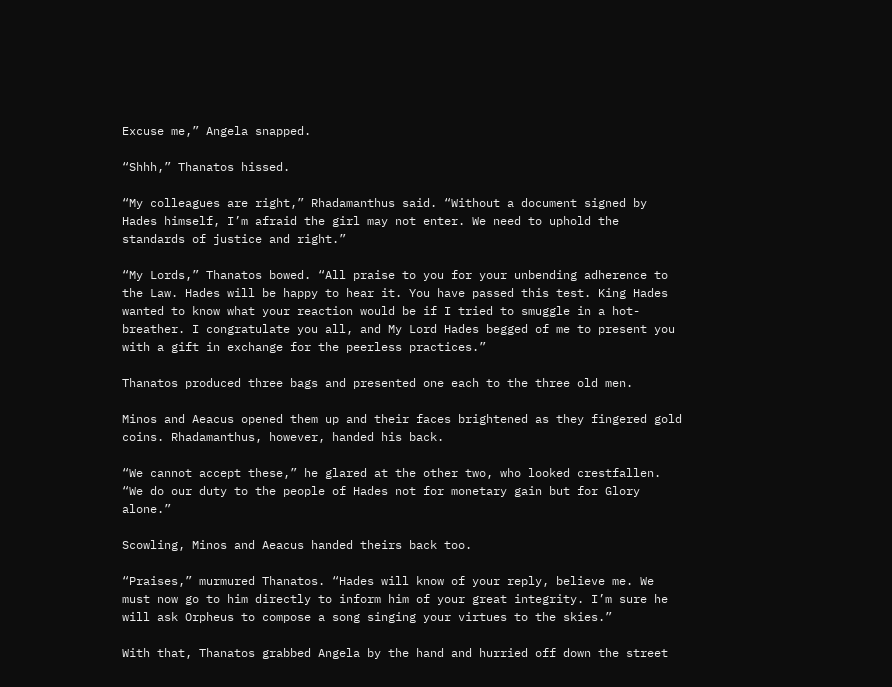Excuse me,” Angela snapped.

“Shhh,” Thanatos hissed.

“My colleagues are right,” Rhadamanthus said. “Without a document signed by Hades himself, I’m afraid the girl may not enter. We need to uphold the standards of justice and right.”

“My Lords,” Thanatos bowed. “All praise to you for your unbending adherence to the Law. Hades will be happy to hear it. You have passed this test. King Hades wanted to know what your reaction would be if I tried to smuggle in a hot-breather. I congratulate you all, and My Lord Hades begged of me to present you with a gift in exchange for the peerless practices.”

Thanatos produced three bags and presented one each to the three old men.

Minos and Aeacus opened them up and their faces brightened as they fingered gold coins. Rhadamanthus, however, handed his back.

“We cannot accept these,” he glared at the other two, who looked crestfallen. “We do our duty to the people of Hades not for monetary gain but for Glory alone.”

Scowling, Minos and Aeacus handed theirs back too.

“Praises,” murmured Thanatos. “Hades will know of your reply, believe me. We must now go to him directly to inform him of your great integrity. I’m sure he will ask Orpheus to compose a song singing your virtues to the skies.”

With that, Thanatos grabbed Angela by the hand and hurried off down the street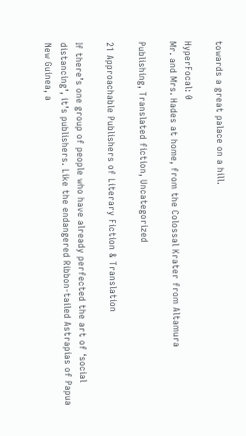towards a great palace on a hill.

HyperFocal: 0
Mr. and Mrs. Hades at home, from the Colossal Krater from Altamura

Publishing, Translated fiction, Uncategorized

21 Approachable Publishers of Literary Fiction & Translation

If there’s one group of people who have already perfected the art of ‘social distancing’, it’s publishers. Like the endangered Ribbon-tailed Astrapias of Papua New Guinea, a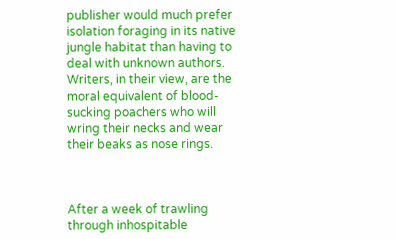publisher would much prefer isolation foraging in its native jungle habitat than having to deal with unknown authors. Writers, in their view, are the moral equivalent of blood-sucking poachers who will wring their necks and wear their beaks as nose rings.



After a week of trawling through inhospitable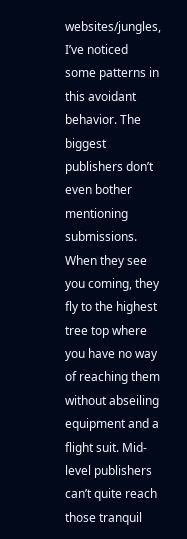websites/jungles, I’ve noticed some patterns in this avoidant behavior. The biggest publishers don’t even bother mentioning submissions. When they see you coming, they fly to the highest tree top where you have no way of reaching them without abseiling equipment and a flight suit. Mid-level publishers can’t quite reach those tranquil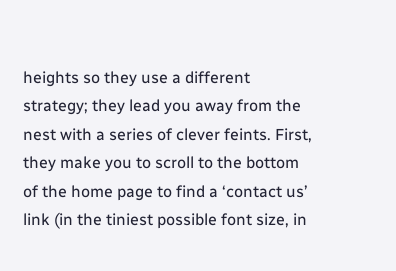heights so they use a different strategy; they lead you away from the nest with a series of clever feints. First, they make you to scroll to the bottom of the home page to find a ‘contact us’ link (in the tiniest possible font size, in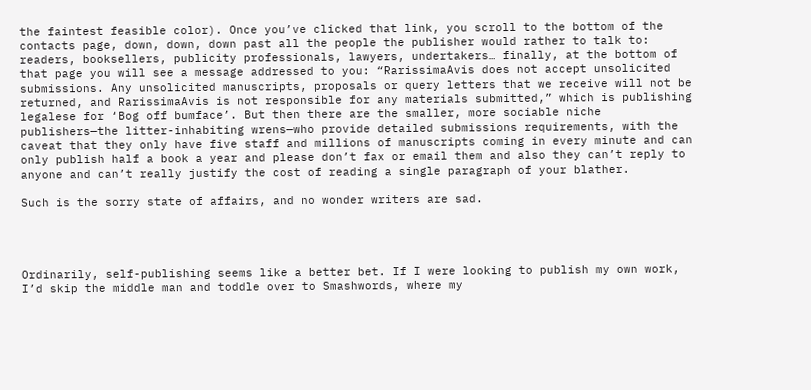the faintest feasible color). Once you’ve clicked that link, you scroll to the bottom of the contacts page, down, down, down past all the people the publisher would rather to talk to: readers, booksellers, publicity professionals, lawyers, undertakers… finally, at the bottom of that page you will see a message addressed to you: “RarissimaAvis does not accept unsolicited submissions. Any unsolicited manuscripts, proposals or query letters that we receive will not be returned, and RarissimaAvis is not responsible for any materials submitted,” which is publishing legalese for ‘Bog off bumface’. But then there are the smaller, more sociable niche publishers—the litter-inhabiting wrens—who provide detailed submissions requirements, with the caveat that they only have five staff and millions of manuscripts coming in every minute and can only publish half a book a year and please don’t fax or email them and also they can’t reply to anyone and can’t really justify the cost of reading a single paragraph of your blather.

Such is the sorry state of affairs, and no wonder writers are sad.




Ordinarily, self-publishing seems like a better bet. If I were looking to publish my own work, I’d skip the middle man and toddle over to Smashwords, where my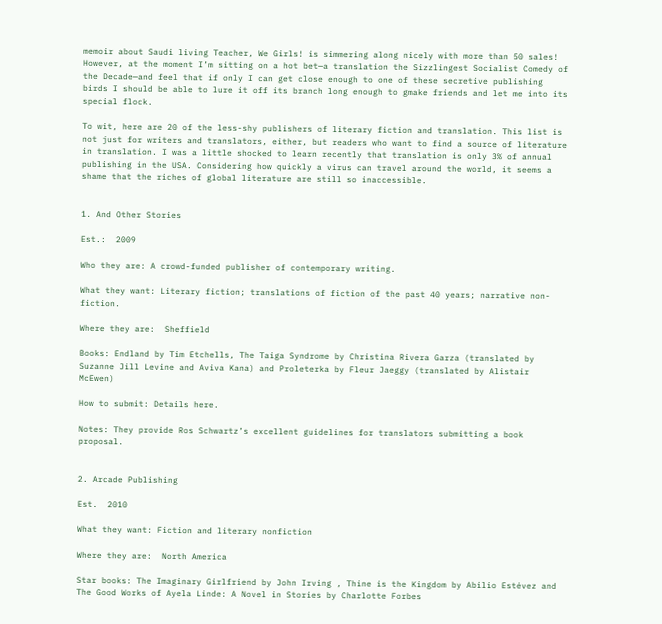memoir about Saudi living Teacher, We Girls! is simmering along nicely with more than 50 sales! However, at the moment I’m sitting on a hot bet—a translation the Sizzlingest Socialist Comedy of the Decade—and feel that if only I can get close enough to one of these secretive publishing birds I should be able to lure it off its branch long enough to gmake friends and let me into its special flock.

To wit, here are 20 of the less-shy publishers of literary fiction and translation. This list is not just for writers and translators, either, but readers who want to find a source of literature in translation. I was a little shocked to learn recently that translation is only 3% of annual publishing in the USA. Considering how quickly a virus can travel around the world, it seems a shame that the riches of global literature are still so inaccessible.


1. And Other Stories

Est.:  2009

Who they are: A crowd-funded publisher of contemporary writing.

What they want: Literary fiction; translations of fiction of the past 40 years; narrative non-fiction.

Where they are:  Sheffield

Books: Endland by Tim Etchells, The Taiga Syndrome by Christina Rivera Garza (translated by Suzanne Jill Levine and Aviva Kana) and Proleterka by Fleur Jaeggy (translated by Alistair McEwen)

How to submit: Details here.

Notes: They provide Ros Schwartz’s excellent guidelines for translators submitting a book proposal.


2. Arcade Publishing

Est.  2010

What they want: Fiction and literary nonfiction

Where they are:  North America

Star books: The Imaginary Girlfriend by John Irving , Thine is the Kingdom by Abilio Estévez and The Good Works of Ayela Linde: A Novel in Stories by Charlotte Forbes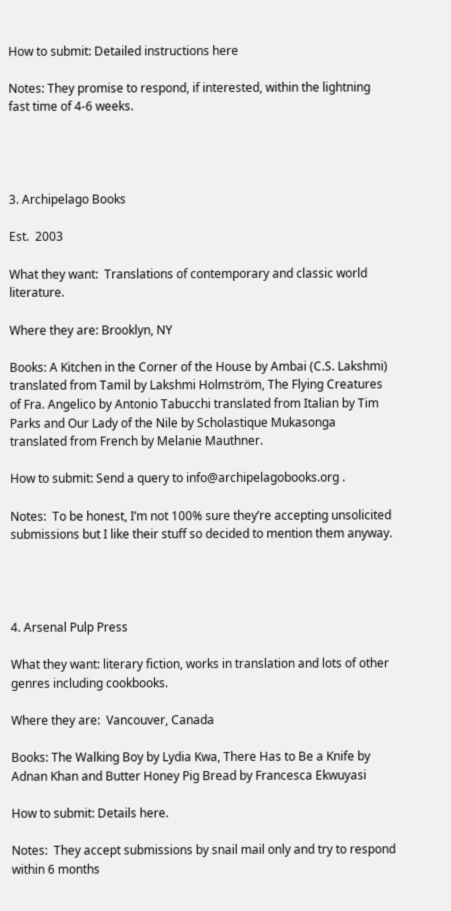How to submit: Detailed instructions here

Notes: They promise to respond, if interested, within the lightning fast time of 4-6 weeks.




3. Archipelago Books

Est.  2003

What they want:  Translations of contemporary and classic world literature.

Where they are: Brooklyn, NY

Books: A Kitchen in the Corner of the House by Ambai (C.S. Lakshmi) translated from Tamil by Lakshmi Holmström, The Flying Creatures of Fra. Angelico by Antonio Tabucchi translated from Italian by Tim Parks and Our Lady of the Nile by Scholastique Mukasonga translated from French by Melanie Mauthner.

How to submit: Send a query to info@archipelagobooks.org .

Notes:  To be honest, I’m not 100% sure they’re accepting unsolicited submissions but I like their stuff so decided to mention them anyway.




4. Arsenal Pulp Press

What they want: literary fiction, works in translation and lots of other genres including cookbooks.

Where they are:  Vancouver, Canada

Books: The Walking Boy by Lydia Kwa, There Has to Be a Knife by Adnan Khan and Butter Honey Pig Bread by Francesca Ekwuyasi

How to submit: Details here.

Notes:  They accept submissions by snail mail only and try to respond within 6 months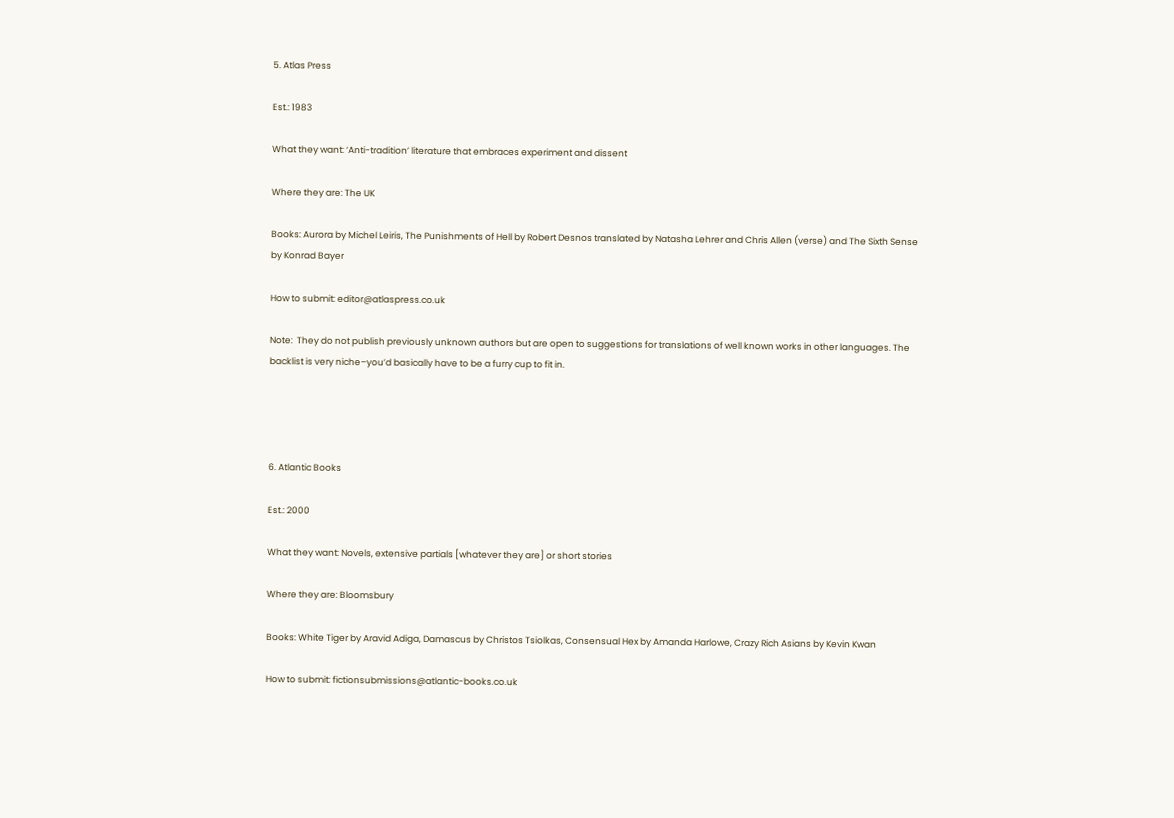5. Atlas Press

Est.: 1983

What they want: ‘Anti-tradition’ literature that embraces experiment and dissent

Where they are: The UK

Books: Aurora by Michel Leiris, The Punishments of Hell by Robert Desnos translated by Natasha Lehrer and Chris Allen (verse) and The Sixth Sense by Konrad Bayer

How to submit: editor@atlaspress.co.uk

Note:  They do not publish previously unknown authors but are open to suggestions for translations of well known works in other languages. The backlist is very niche–you’d basically have to be a furry cup to fit in.




6. Atlantic Books

Est.: 2000

What they want: Novels, extensive partials [whatever they are] or short stories

Where they are: Bloomsbury

Books: White Tiger by Aravid Adiga, Damascus by Christos Tsiolkas, Consensual Hex by Amanda Harlowe, Crazy Rich Asians by Kevin Kwan

How to submit: fictionsubmissions@atlantic-books.co.uk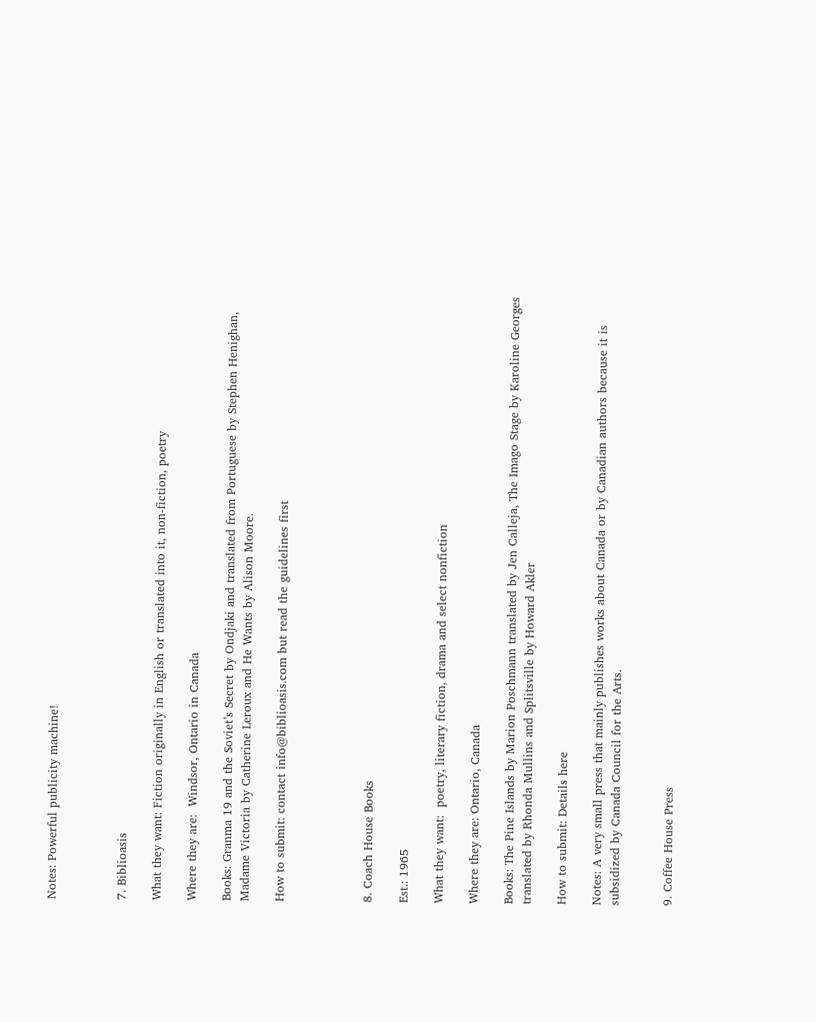Notes: Powerful publicity machine!



7. Biblioasis

What they want: Fiction originally in English or translated into it, non-fiction, poetry

Where they are:  Windsor, Ontario in Canada

Books: Granma 19 and the Soviet’s Secret by Ondjaki and translated from Portuguese by Stephen Henighan, Madame Victoria by Catherine Leroux and He Wants by Alison Moore.

How to submit: contact info@biblioasis.com but read the guidelines first




8. Coach House Books

Est.: 1965

What they want:  poetry, literary fiction, drama and select nonfiction

Where they are: Ontario, Canada

Books: The Pine Islands by Marion Poschmann translated by Jen Calleja, The Imago Stage by Karoline Georges translated by Rhonda Mullins and Splitsville by Howard Akler

How to submit: Details here

Notes: A very small press that mainly publishes works about Canada or by Canadian authors because it is subsidized by Canada Council for the Arts.


9. Coffee House Press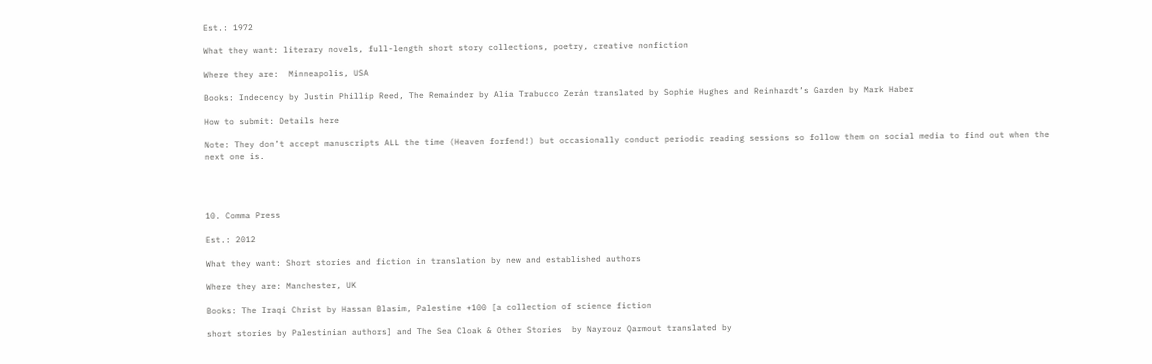Est.: 1972

What they want: literary novels, full-length short story collections, poetry, creative nonfiction

Where they are:  Minneapolis, USA

Books: Indecency by Justin Phillip Reed, The Remainder by Alia Trabucco Zerán translated by Sophie Hughes and Reinhardt’s Garden by Mark Haber

How to submit: Details here

Note: They don’t accept manuscripts ALL the time (Heaven forfend!) but occasionally conduct periodic reading sessions so follow them on social media to find out when the next one is.




10. Comma Press

Est.: 2012

What they want: Short stories and fiction in translation by new and established authors

Where they are: Manchester, UK

Books: The Iraqi Christ by Hassan Blasim, Palestine +100 [a collection of science fiction

short stories by Palestinian authors] and The Sea Cloak & Other Stories  by Nayrouz Qarmout translated by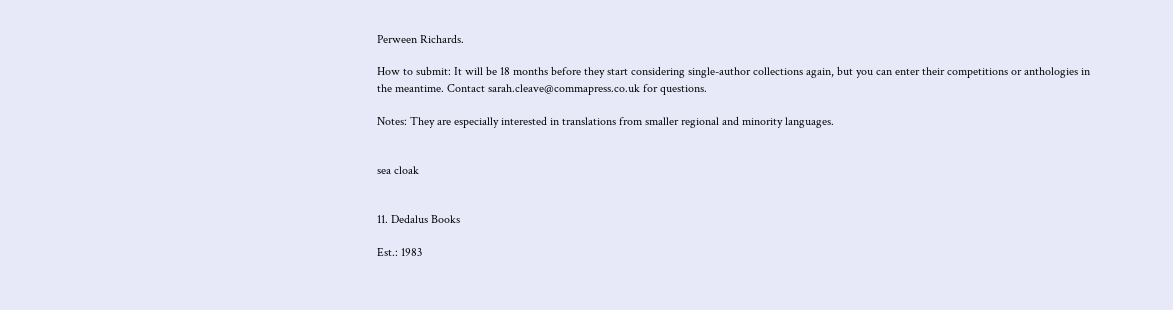Perween Richards.

How to submit: It will be 18 months before they start considering single-author collections again, but you can enter their competitions or anthologies in the meantime. Contact sarah.cleave@commapress.co.uk for questions.

Notes: They are especially interested in translations from smaller regional and minority languages.


sea cloak


11. Dedalus Books

Est.: 1983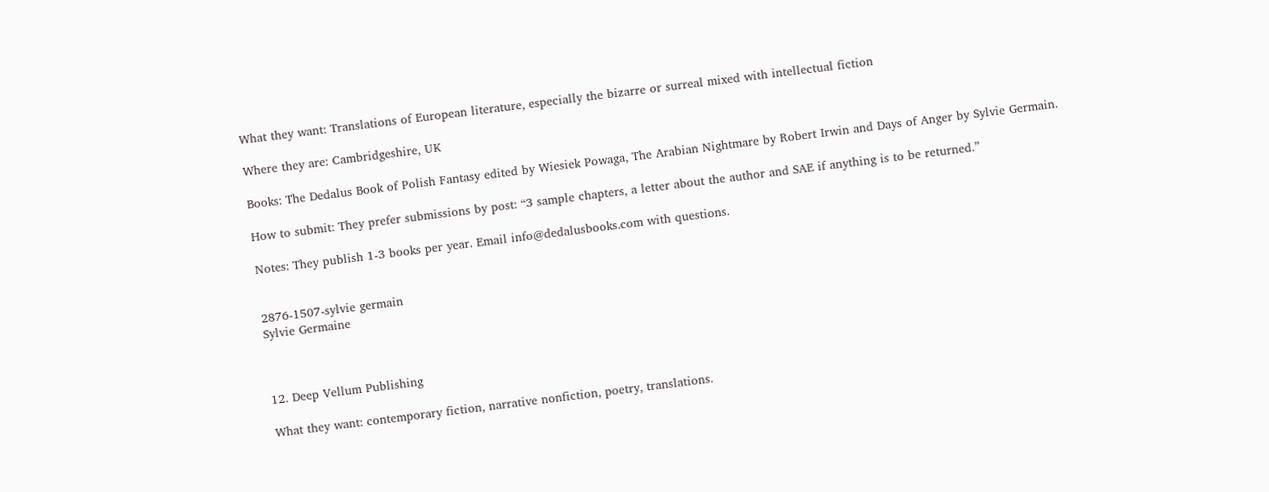What they want: Translations of European literature, especially the bizarre or surreal mixed with intellectual fiction

Where they are: Cambridgeshire, UK

Books: The Dedalus Book of Polish Fantasy edited by Wiesiek Powaga, The Arabian Nightmare by Robert Irwin and Days of Anger by Sylvie Germain.

How to submit: They prefer submissions by post: “3 sample chapters, a letter about the author and SAE if anything is to be returned.”

Notes: They publish 1-3 books per year. Email info@dedalusbooks.com with questions.


2876-1507-sylvie germain
Sylvie Germaine



12. Deep Vellum Publishing

What they want: contemporary fiction, narrative nonfiction, poetry, translations.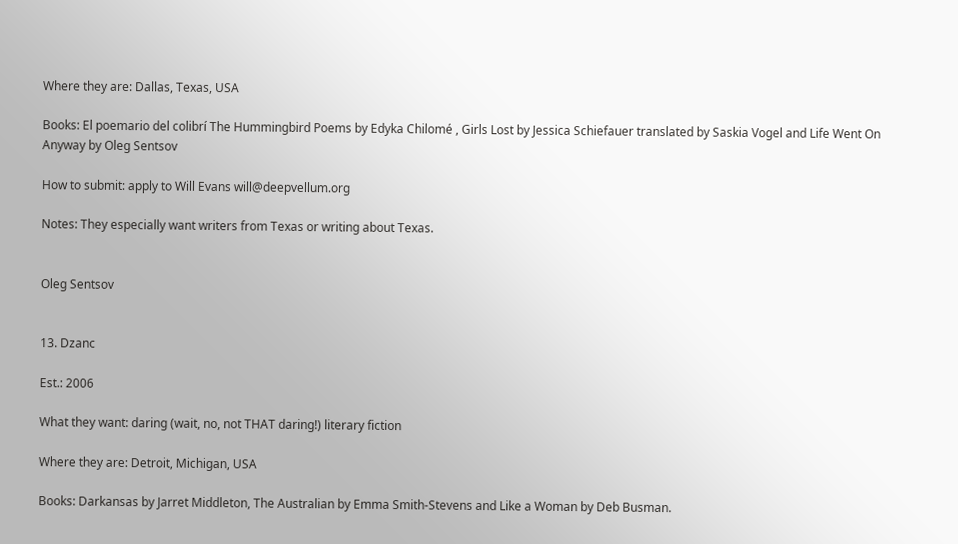Where they are: Dallas, Texas, USA

Books: El poemario del colibrí The Hummingbird Poems by Edyka Chilomé , Girls Lost by Jessica Schiefauer translated by Saskia Vogel and Life Went On Anyway by Oleg Sentsov

How to submit: apply to Will Evans will@deepvellum.org

Notes: They especially want writers from Texas or writing about Texas.


Oleg Sentsov


13. Dzanc

Est.: 2006

What they want: daring (wait, no, not THAT daring!) literary fiction

Where they are: Detroit, Michigan, USA

Books: Darkansas by Jarret Middleton, The Australian by Emma Smith-Stevens and Like a Woman by Deb Busman.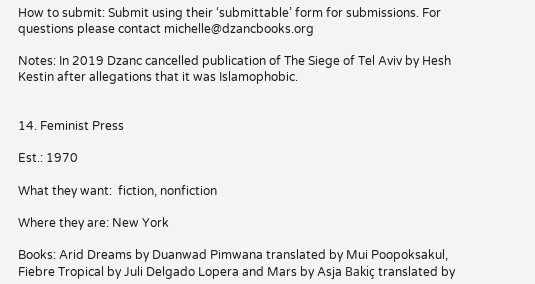How to submit: Submit using their ‘submittable’ form for submissions. For questions please contact michelle@dzancbooks.org

Notes: In 2019 Dzanc cancelled publication of The Siege of Tel Aviv by Hesh Kestin after allegations that it was Islamophobic.


14. Feminist Press

Est.: 1970

What they want:  fiction, nonfiction

Where they are: New York

Books: Arid Dreams by Duanwad Pimwana translated by Mui Poopoksakul,  Fiebre Tropical by Juli Delgado Lopera and Mars by Asja Bakiç translated by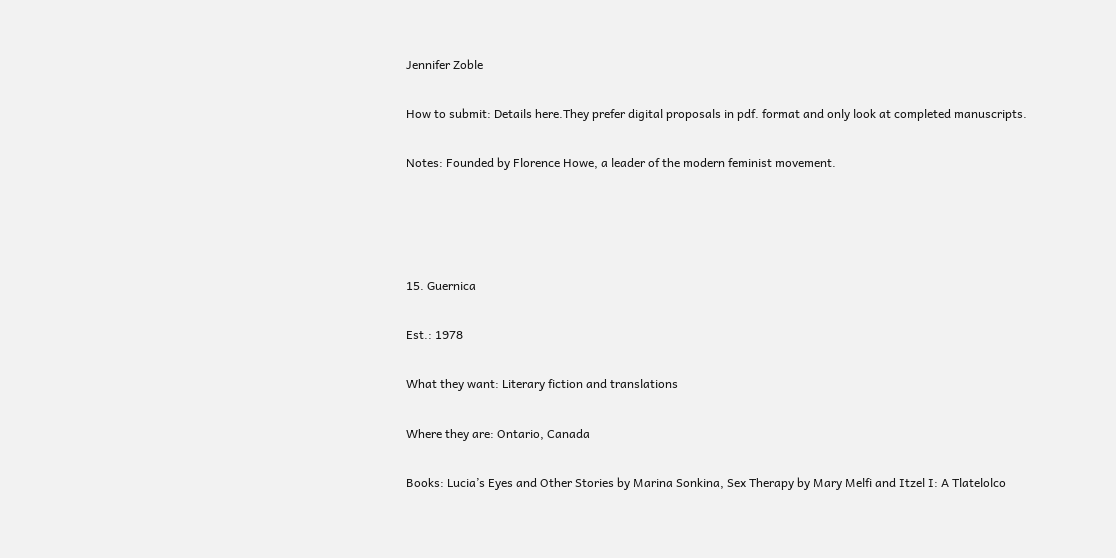Jennifer Zoble

How to submit: Details here.They prefer digital proposals in pdf. format and only look at completed manuscripts.

Notes: Founded by Florence Howe, a leader of the modern feminist movement.




15. Guernica

Est.: 1978

What they want: Literary fiction and translations

Where they are: Ontario, Canada

Books: Lucia’s Eyes and Other Stories by Marina Sonkina, Sex Therapy by Mary Melfi and Itzel I: A Tlatelolco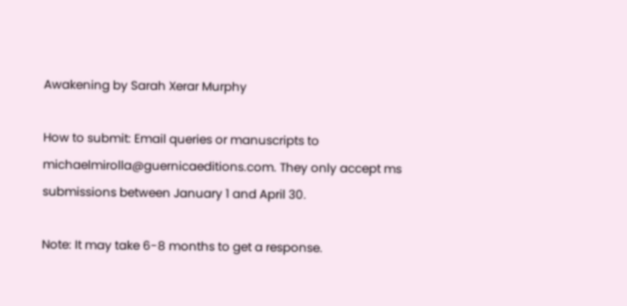Awakening by Sarah Xerar Murphy

How to submit: Email queries or manuscripts to michaelmirolla@guernicaeditions.com. They only accept ms submissions between January 1 and April 30.

Note: It may take 6-8 months to get a response.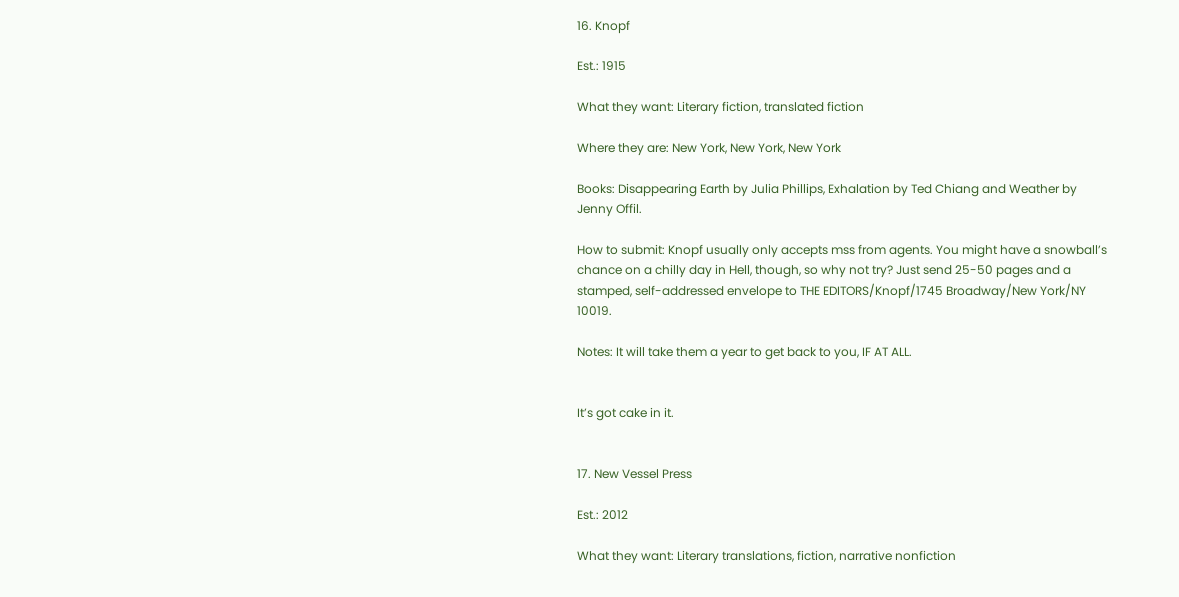16. Knopf

Est.: 1915

What they want: Literary fiction, translated fiction

Where they are: New York, New York, New York

Books: Disappearing Earth by Julia Phillips, Exhalation by Ted Chiang and Weather by Jenny Offil.

How to submit: Knopf usually only accepts mss from agents. You might have a snowball’s chance on a chilly day in Hell, though, so why not try? Just send 25-50 pages and a stamped, self-addressed envelope to THE EDITORS/Knopf/1745 Broadway/New York/NY 10019.

Notes: It will take them a year to get back to you, IF AT ALL.


It’s got cake in it.


17. New Vessel Press

Est.: 2012

What they want: Literary translations, fiction, narrative nonfiction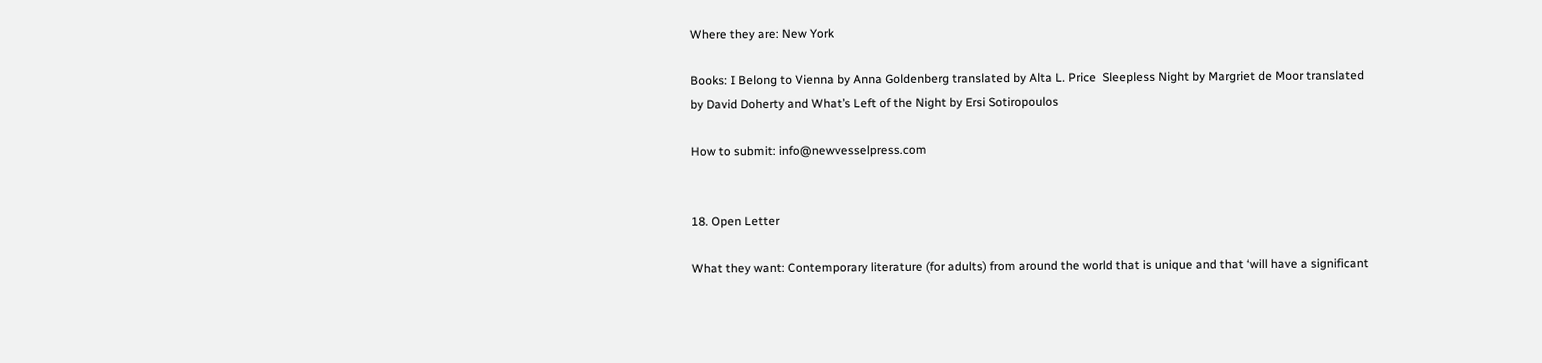Where they are: New York

Books: I Belong to Vienna by Anna Goldenberg translated by Alta L. Price  Sleepless Night by Margriet de Moor translated by David Doherty and What’s Left of the Night by Ersi Sotiropoulos

How to submit: info@newvesselpress.com


18. Open Letter

What they want: Contemporary literature (for adults) from around the world that is unique and that ‘will have a significant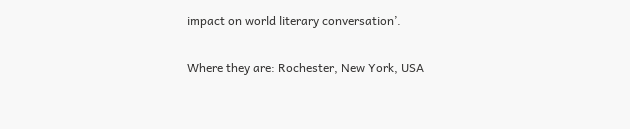impact on world literary conversation’.

Where they are: Rochester, New York, USA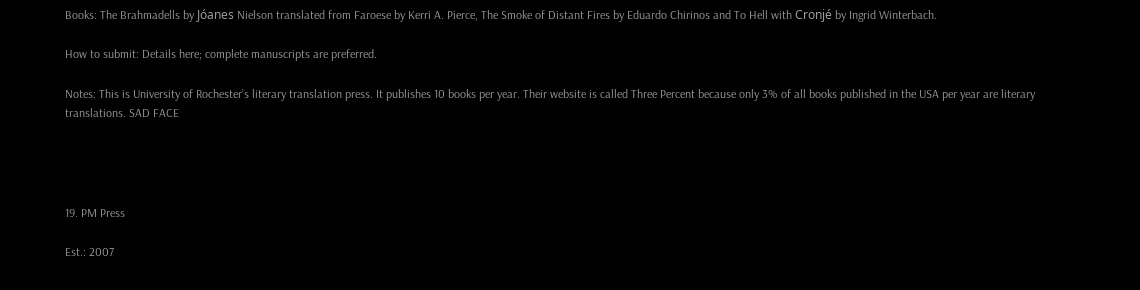Books: The Brahmadells by Jóanes Nielson translated from Faroese by Kerri A. Pierce, The Smoke of Distant Fires by Eduardo Chirinos and To Hell with Cronjé by Ingrid Winterbach.

How to submit: Details here; complete manuscripts are preferred.

Notes: This is University of Rochester’s literary translation press. It publishes 10 books per year. Their website is called Three Percent because only 3% of all books published in the USA per year are literary translations. SAD FACE




19. PM Press

Est.: 2007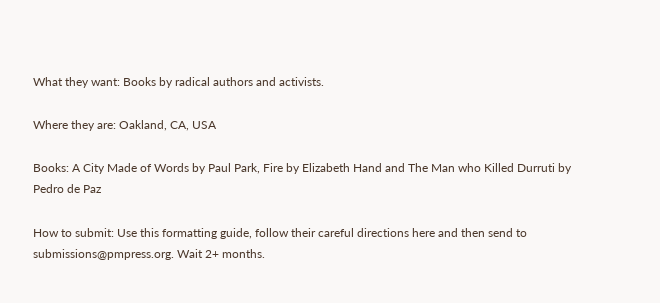What they want: Books by radical authors and activists.

Where they are: Oakland, CA, USA

Books: A City Made of Words by Paul Park, Fire by Elizabeth Hand and The Man who Killed Durruti by Pedro de Paz

How to submit: Use this formatting guide, follow their careful directions here and then send to submissions@pmpress.org. Wait 2+ months.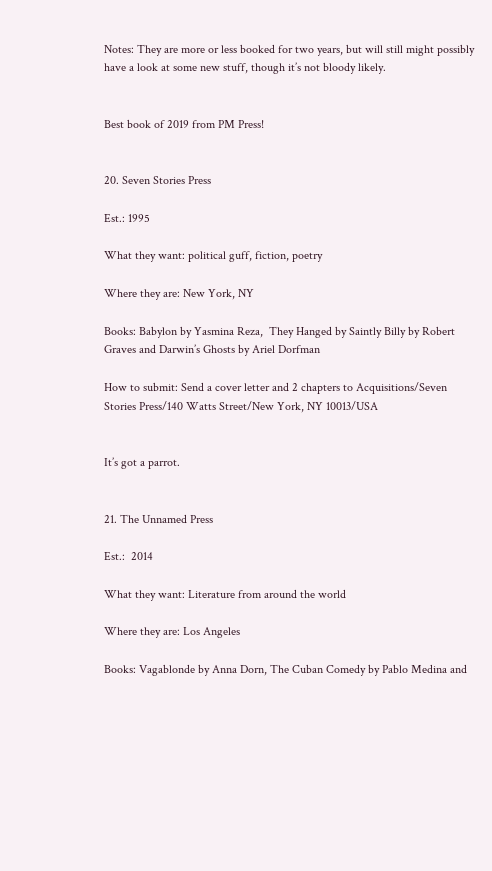Notes: They are more or less booked for two years, but will still might possibly have a look at some new stuff, though it’s not bloody likely.


Best book of 2019 from PM Press!


20. Seven Stories Press

Est.: 1995

What they want: political guff, fiction, poetry

Where they are: New York, NY

Books: Babylon by Yasmina Reza,  They Hanged by Saintly Billy by Robert Graves and Darwin’s Ghosts by Ariel Dorfman

How to submit: Send a cover letter and 2 chapters to Acquisitions/Seven Stories Press/140 Watts Street/New York, NY 10013/USA


It’s got a parrot.


21. The Unnamed Press

Est.:  2014

What they want: Literature from around the world

Where they are: Los Angeles

Books: Vagablonde by Anna Dorn, The Cuban Comedy by Pablo Medina and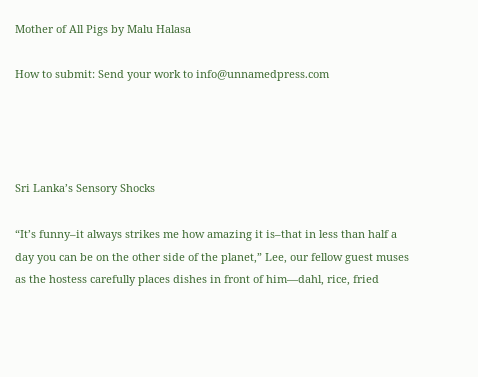Mother of All Pigs by Malu Halasa

How to submit: Send your work to info@unnamedpress.com




Sri Lanka’s Sensory Shocks

“It’s funny–it always strikes me how amazing it is–that in less than half a day you can be on the other side of the planet,” Lee, our fellow guest muses as the hostess carefully places dishes in front of him—dahl, rice, fried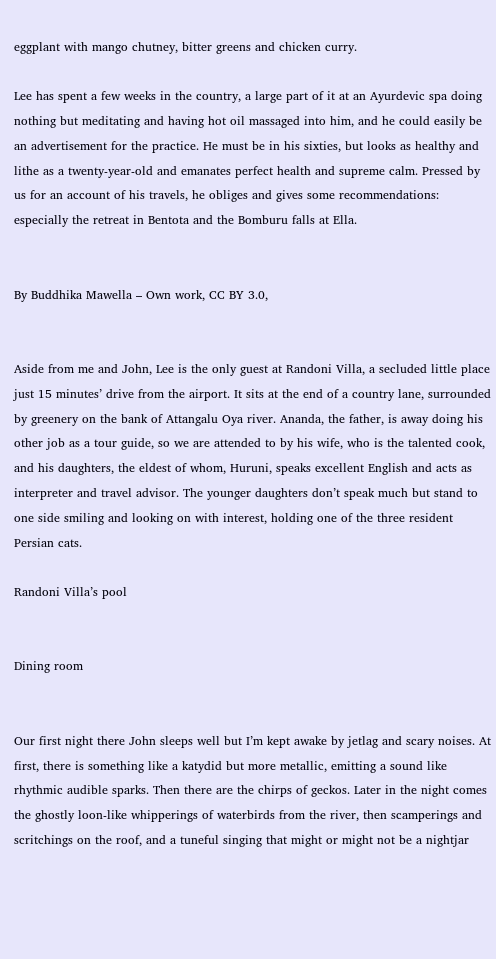eggplant with mango chutney, bitter greens and chicken curry.

Lee has spent a few weeks in the country, a large part of it at an Ayurdevic spa doing nothing but meditating and having hot oil massaged into him, and he could easily be an advertisement for the practice. He must be in his sixties, but looks as healthy and lithe as a twenty-year-old and emanates perfect health and supreme calm. Pressed by us for an account of his travels, he obliges and gives some recommendations: especially the retreat in Bentota and the Bomburu falls at Ella.


By Buddhika Mawella – Own work, CC BY 3.0,


Aside from me and John, Lee is the only guest at Randoni Villa, a secluded little place just 15 minutes’ drive from the airport. It sits at the end of a country lane, surrounded by greenery on the bank of Attangalu Oya river. Ananda, the father, is away doing his other job as a tour guide, so we are attended to by his wife, who is the talented cook, and his daughters, the eldest of whom, Huruni, speaks excellent English and acts as interpreter and travel advisor. The younger daughters don’t speak much but stand to one side smiling and looking on with interest, holding one of the three resident Persian cats.

Randoni Villa’s pool


Dining room


Our first night there John sleeps well but I’m kept awake by jetlag and scary noises. At first, there is something like a katydid but more metallic, emitting a sound like rhythmic audible sparks. Then there are the chirps of geckos. Later in the night comes the ghostly loon-like whipperings of waterbirds from the river, then scamperings and scritchings on the roof, and a tuneful singing that might or might not be a nightjar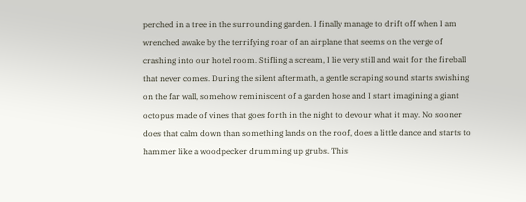perched in a tree in the surrounding garden. I finally manage to drift off when I am wrenched awake by the terrifying roar of an airplane that seems on the verge of crashing into our hotel room. Stifling a scream, I lie very still and wait for the fireball that never comes. During the silent aftermath, a gentle scraping sound starts swishing on the far wall, somehow reminiscent of a garden hose and I start imagining a giant octopus made of vines that goes forth in the night to devour what it may. No sooner does that calm down than something lands on the roof, does a little dance and starts to hammer like a woodpecker drumming up grubs. This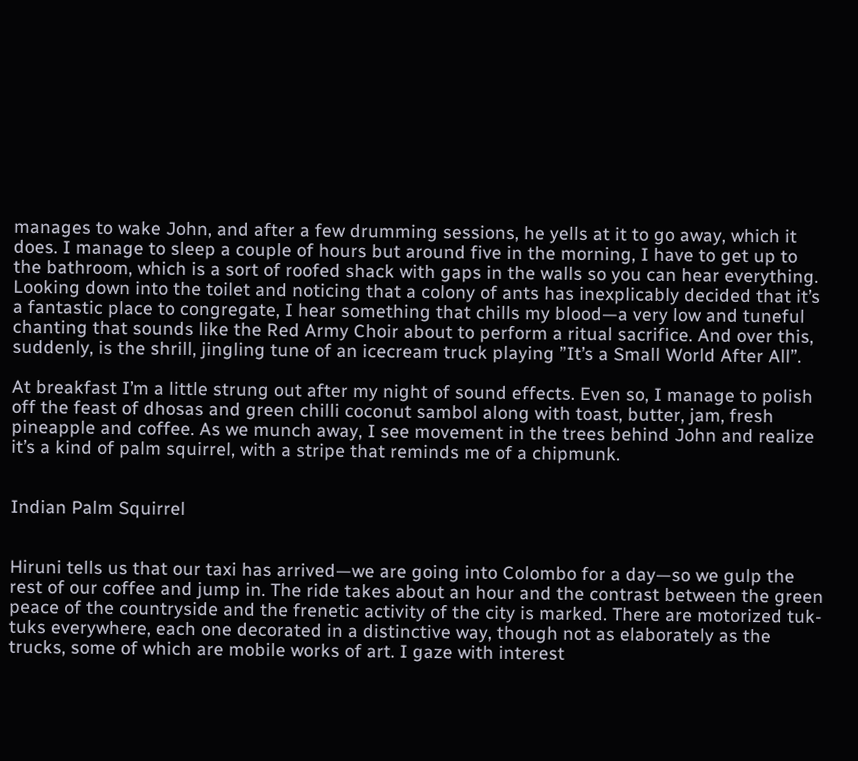manages to wake John, and after a few drumming sessions, he yells at it to go away, which it does. I manage to sleep a couple of hours but around five in the morning, I have to get up to the bathroom, which is a sort of roofed shack with gaps in the walls so you can hear everything. Looking down into the toilet and noticing that a colony of ants has inexplicably decided that it’s a fantastic place to congregate, I hear something that chills my blood—a very low and tuneful chanting that sounds like the Red Army Choir about to perform a ritual sacrifice. And over this, suddenly, is the shrill, jingling tune of an icecream truck playing ”It’s a Small World After All”.

At breakfast I’m a little strung out after my night of sound effects. Even so, I manage to polish off the feast of dhosas and green chilli coconut sambol along with toast, butter, jam, fresh pineapple and coffee. As we munch away, I see movement in the trees behind John and realize it’s a kind of palm squirrel, with a stripe that reminds me of a chipmunk.


Indian Palm Squirrel


Hiruni tells us that our taxi has arrived—we are going into Colombo for a day—so we gulp the rest of our coffee and jump in. The ride takes about an hour and the contrast between the green peace of the countryside and the frenetic activity of the city is marked. There are motorized tuk-tuks everywhere, each one decorated in a distinctive way, though not as elaborately as the trucks, some of which are mobile works of art. I gaze with interest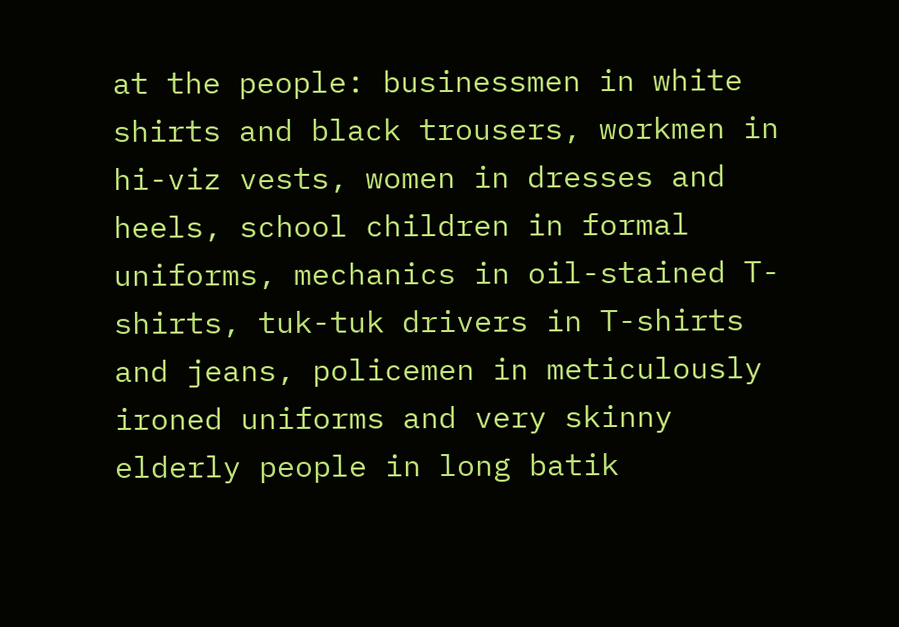at the people: businessmen in white shirts and black trousers, workmen in hi-viz vests, women in dresses and heels, school children in formal uniforms, mechanics in oil-stained T-shirts, tuk-tuk drivers in T-shirts and jeans, policemen in meticulously ironed uniforms and very skinny elderly people in long batik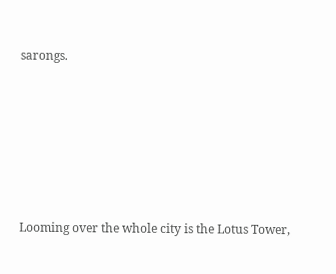sarongs.






Looming over the whole city is the Lotus Tower,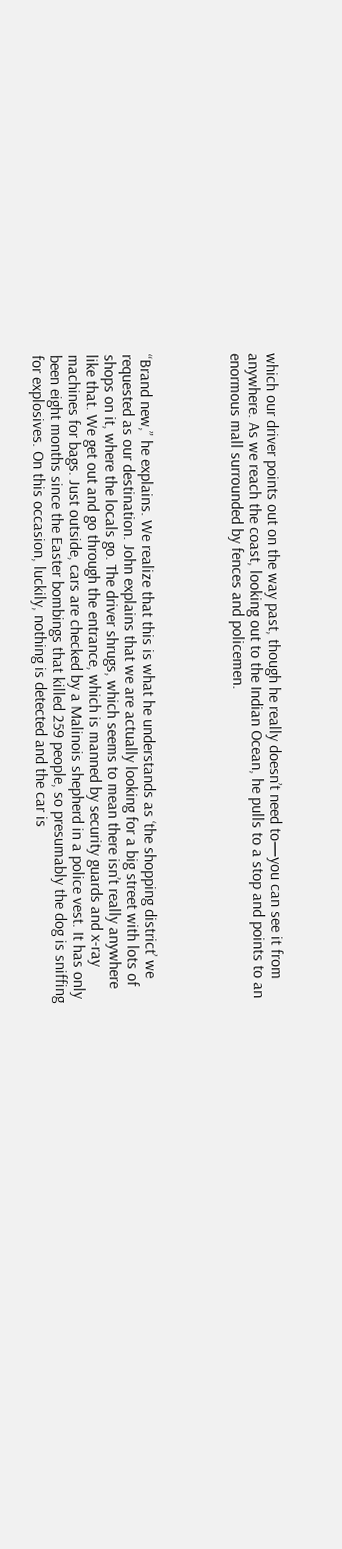which our driver points out on the way past, though he really doesn’t need to—you can see it from anywhere. As we reach the coast, looking out to the Indian Ocean, he pulls to a stop and points to an enormous mall surrounded by fences and policemen.




“Brand new,” he explains. We realize that this is what he understands as ‘the shopping district’ we requested as our destination. John explains that we are actually looking for a big street with lots of shops on it, where the locals go. The driver shrugs, which seems to mean there isn’t really anywhere like that. We get out and go through the entrance, which is manned by security guards and x-ray machines for bags. Just outside, cars are checked by a Malinois shepherd in a police vest. It has only been eight months since the Easter bombings that killed 259 people, so presumably the dog is sniffing for explosives. On this occasion, luckily, nothing is detected and the car is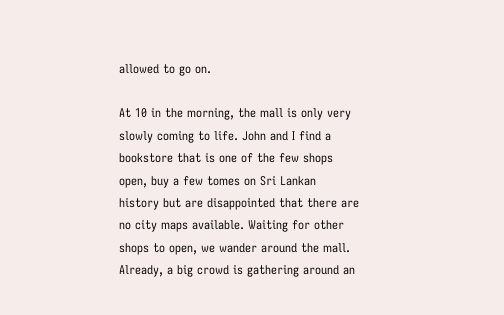allowed to go on.

At 10 in the morning, the mall is only very slowly coming to life. John and I find a bookstore that is one of the few shops open, buy a few tomes on Sri Lankan history but are disappointed that there are no city maps available. Waiting for other shops to open, we wander around the mall. Already, a big crowd is gathering around an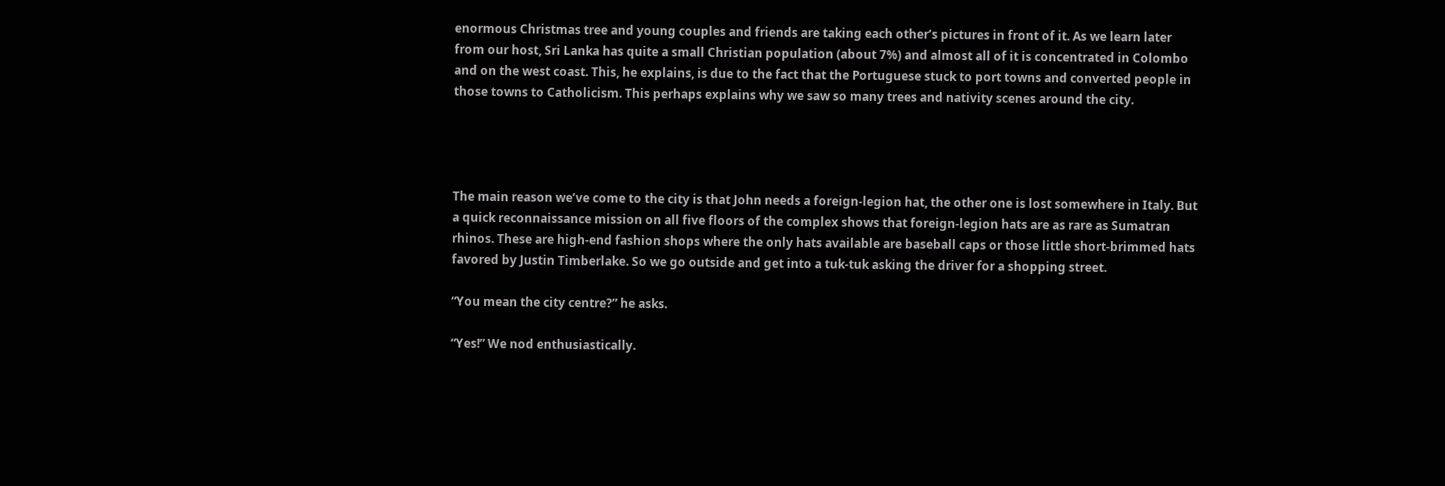enormous Christmas tree and young couples and friends are taking each other’s pictures in front of it. As we learn later from our host, Sri Lanka has quite a small Christian population (about 7%) and almost all of it is concentrated in Colombo and on the west coast. This, he explains, is due to the fact that the Portuguese stuck to port towns and converted people in those towns to Catholicism. This perhaps explains why we saw so many trees and nativity scenes around the city.




The main reason we’ve come to the city is that John needs a foreign-legion hat, the other one is lost somewhere in Italy. But a quick reconnaissance mission on all five floors of the complex shows that foreign-legion hats are as rare as Sumatran rhinos. These are high-end fashion shops where the only hats available are baseball caps or those little short-brimmed hats favored by Justin Timberlake. So we go outside and get into a tuk-tuk asking the driver for a shopping street.

“You mean the city centre?” he asks.

“Yes!” We nod enthusiastically.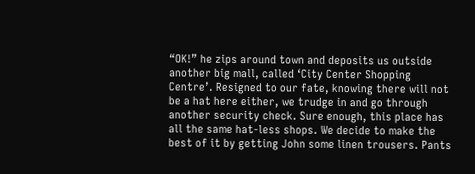“OK!” he zips around town and deposits us outside another big mall, called ‘City Center Shopping Centre’. Resigned to our fate, knowing there will not be a hat here either, we trudge in and go through another security check. Sure enough, this place has all the same hat-less shops. We decide to make the best of it by getting John some linen trousers. Pants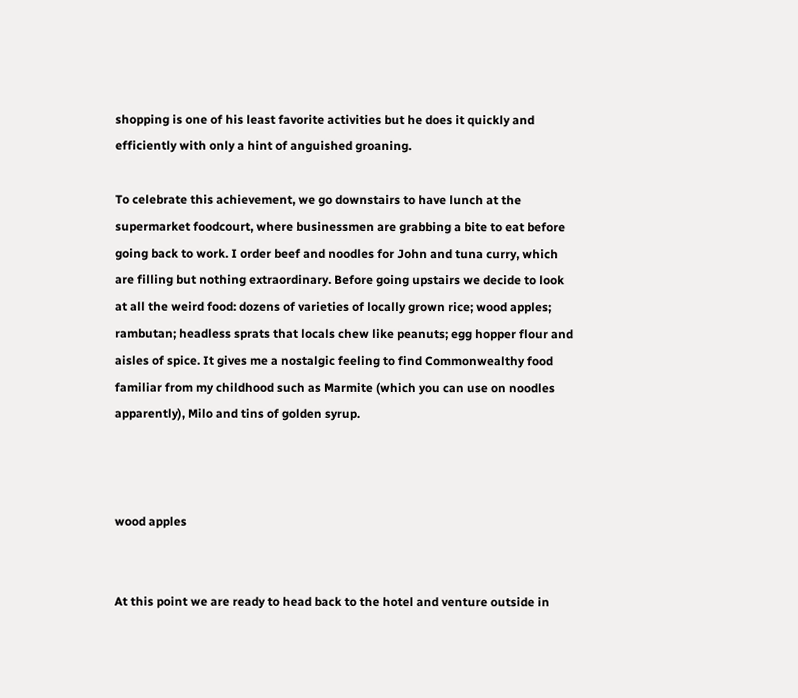shopping is one of his least favorite activities but he does it quickly and efficiently with only a hint of anguished groaning.

To celebrate this achievement, we go downstairs to have lunch at the supermarket foodcourt, where businessmen are grabbing a bite to eat before going back to work. I order beef and noodles for John and tuna curry, which are filling but nothing extraordinary. Before going upstairs we decide to look at all the weird food: dozens of varieties of locally grown rice; wood apples; rambutan; headless sprats that locals chew like peanuts; egg hopper flour and aisles of spice. It gives me a nostalgic feeling to find Commonwealthy food familiar from my childhood such as Marmite (which you can use on noodles apparently), Milo and tins of golden syrup.



wood apples


At this point we are ready to head back to the hotel and venture outside in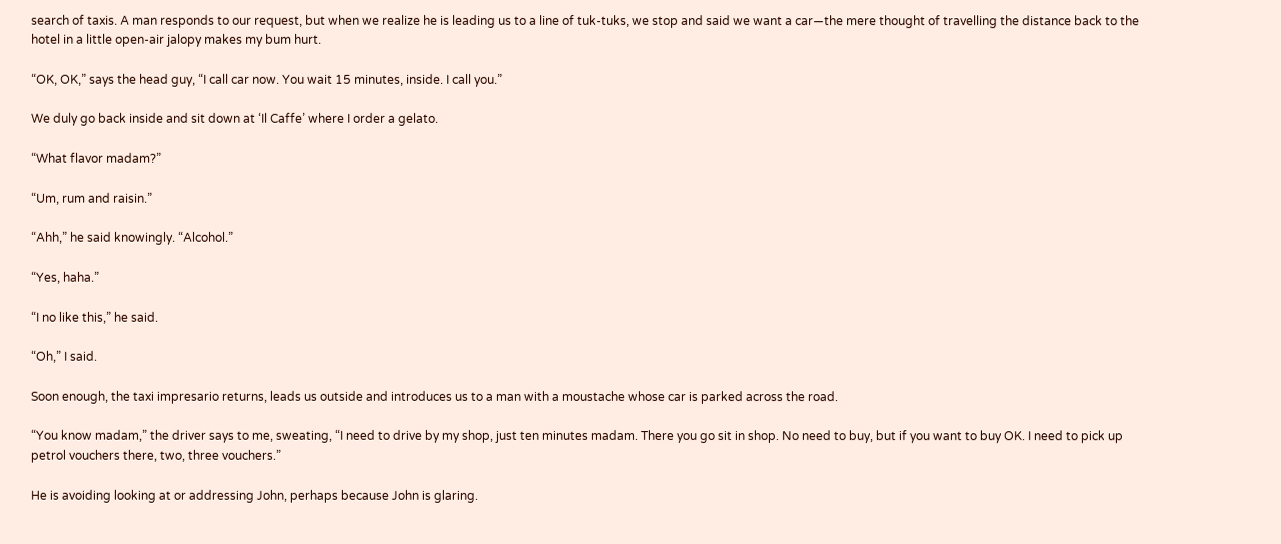search of taxis. A man responds to our request, but when we realize he is leading us to a line of tuk-tuks, we stop and said we want a car—the mere thought of travelling the distance back to the hotel in a little open-air jalopy makes my bum hurt.

“OK, OK,” says the head guy, “I call car now. You wait 15 minutes, inside. I call you.”

We duly go back inside and sit down at ‘Il Caffe’ where I order a gelato.

“What flavor madam?”

“Um, rum and raisin.”

“Ahh,” he said knowingly. “Alcohol.”

“Yes, haha.”

“I no like this,” he said.

“Oh,” I said.

Soon enough, the taxi impresario returns, leads us outside and introduces us to a man with a moustache whose car is parked across the road.

“You know madam,” the driver says to me, sweating, “I need to drive by my shop, just ten minutes madam. There you go sit in shop. No need to buy, but if you want to buy OK. I need to pick up petrol vouchers there, two, three vouchers.”

He is avoiding looking at or addressing John, perhaps because John is glaring.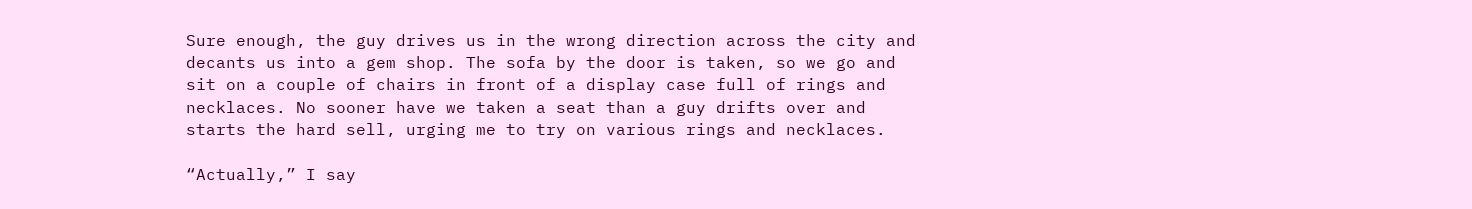Sure enough, the guy drives us in the wrong direction across the city and decants us into a gem shop. The sofa by the door is taken, so we go and sit on a couple of chairs in front of a display case full of rings and necklaces. No sooner have we taken a seat than a guy drifts over and starts the hard sell, urging me to try on various rings and necklaces.

“Actually,” I say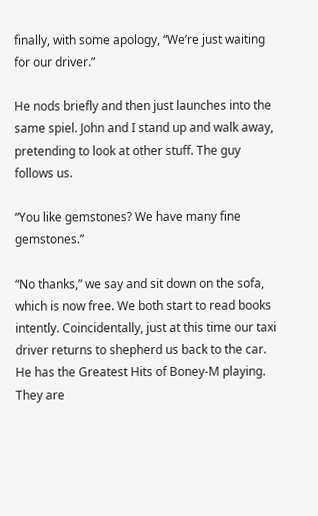finally, with some apology, “We’re just waiting for our driver.”

He nods briefly and then just launches into the same spiel. John and I stand up and walk away, pretending to look at other stuff. The guy follows us.

“You like gemstones? We have many fine gemstones.”

“No thanks,” we say and sit down on the sofa, which is now free. We both start to read books intently. Coincidentally, just at this time our taxi driver returns to shepherd us back to the car. He has the Greatest Hits of Boney-M playing. They are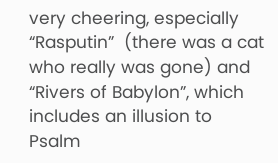very cheering, especially “Rasputin”  (there was a cat who really was gone) and “Rivers of Babylon”, which includes an illusion to Psalm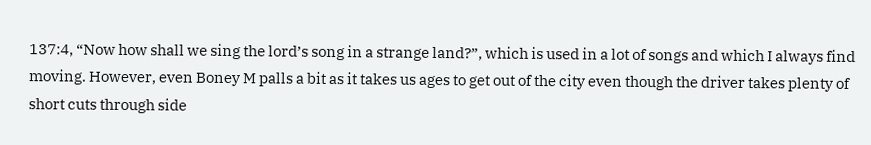137:4, “Now how shall we sing the lord’s song in a strange land?”, which is used in a lot of songs and which I always find moving. However, even Boney M palls a bit as it takes us ages to get out of the city even though the driver takes plenty of short cuts through side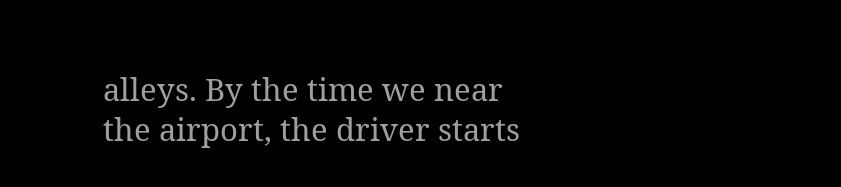alleys. By the time we near the airport, the driver starts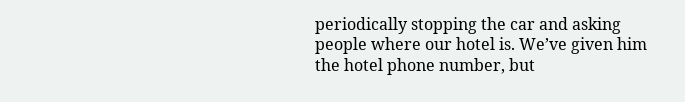periodically stopping the car and asking people where our hotel is. We’ve given him the hotel phone number, but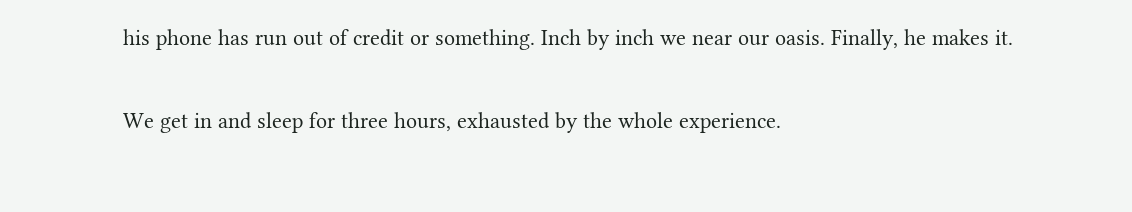his phone has run out of credit or something. Inch by inch we near our oasis. Finally, he makes it.

We get in and sleep for three hours, exhausted by the whole experience.